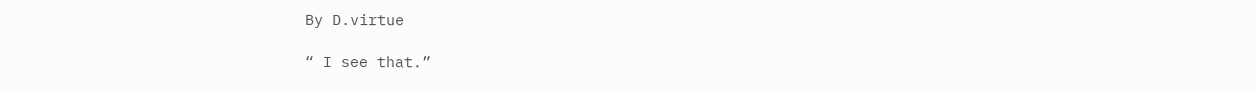By D.virtue

“ I see that.”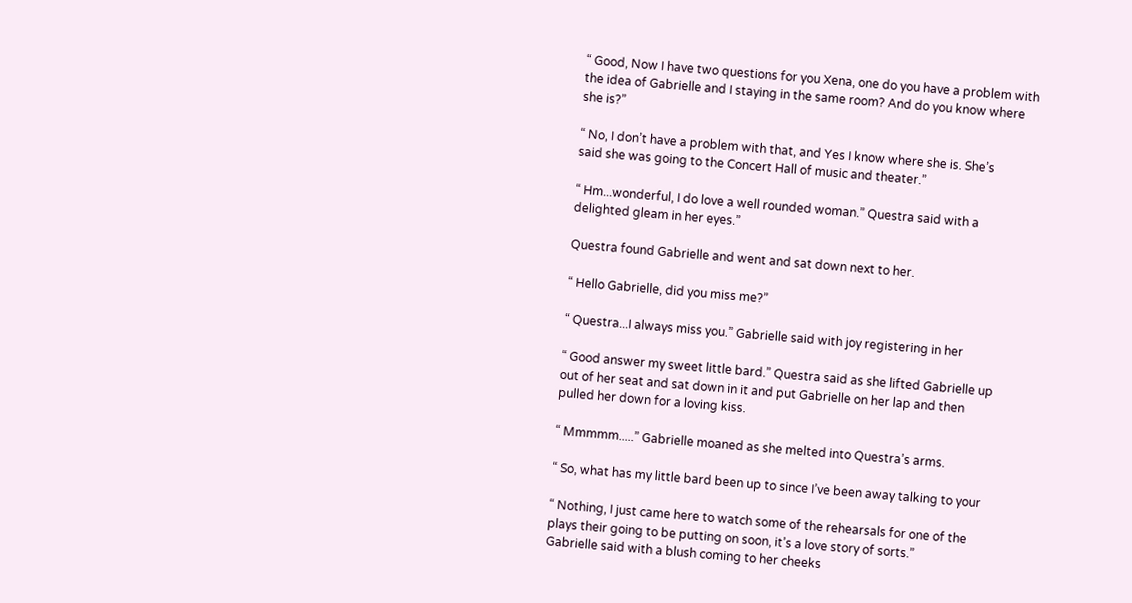“ Good, Now I have two questions for you Xena, one do you have a problem with
the idea of Gabrielle and I staying in the same room? And do you know where
she is?”

“ No, I don’t have a problem with that, and Yes I know where she is. She’s
said she was going to the Concert Hall of music and theater.”

“ Hm...wonderful, I do love a well rounded woman.” Questra said with a
delighted gleam in her eyes.”

Questra found Gabrielle and went and sat down next to her.

“ Hello Gabrielle, did you miss me?”

“ Questra...I always miss you.” Gabrielle said with joy registering in her

“ Good answer my sweet little bard.” Questra said as she lifted Gabrielle up
out of her seat and sat down in it and put Gabrielle on her lap and then
pulled her down for a loving kiss.

“ Mmmmm.....” Gabrielle moaned as she melted into Questra’s arms.

“ So, what has my little bard been up to since I’ve been away talking to your

“ Nothing, I just came here to watch some of the rehearsals for one of the
plays their going to be putting on soon, it’s a love story of sorts.”
Gabrielle said with a blush coming to her cheeks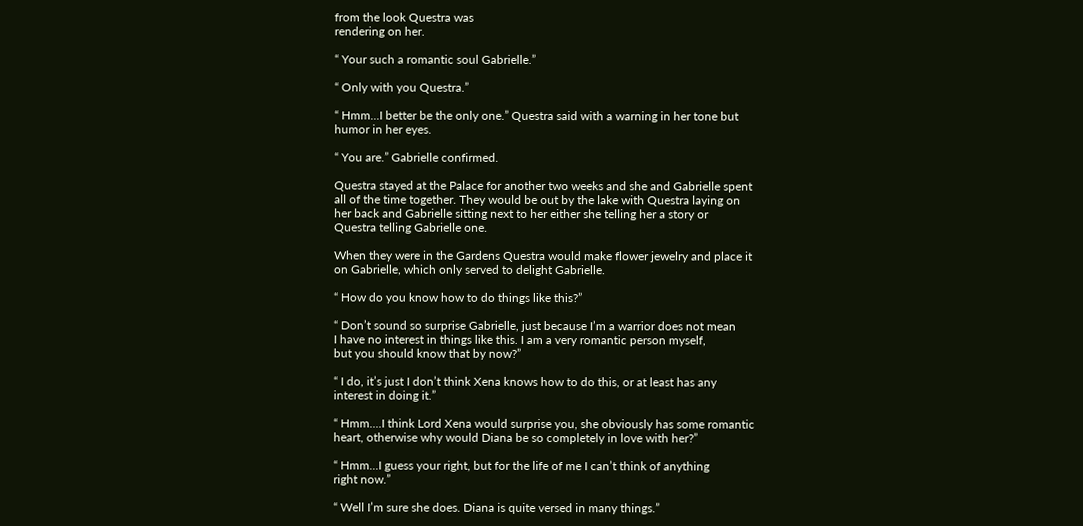from the look Questra was
rendering on her.

“ Your such a romantic soul Gabrielle.”

“ Only with you Questra.”

“ Hmm...I better be the only one.” Questra said with a warning in her tone but
humor in her eyes.

“ You are.” Gabrielle confirmed.

Questra stayed at the Palace for another two weeks and she and Gabrielle spent
all of the time together. They would be out by the lake with Questra laying on
her back and Gabrielle sitting next to her either she telling her a story or
Questra telling Gabrielle one.

When they were in the Gardens Questra would make flower jewelry and place it
on Gabrielle, which only served to delight Gabrielle.

“ How do you know how to do things like this?”

“ Don’t sound so surprise Gabrielle, just because I’m a warrior does not mean
I have no interest in things like this. I am a very romantic person myself,
but you should know that by now?”

“ I do, it’s just I don’t think Xena knows how to do this, or at least has any
interest in doing it.”

“ Hmm....I think Lord Xena would surprise you, she obviously has some romantic
heart, otherwise why would Diana be so completely in love with her?”

“ Hmm...I guess your right, but for the life of me I can’t think of anything
right now.”

“ Well I’m sure she does. Diana is quite versed in many things.”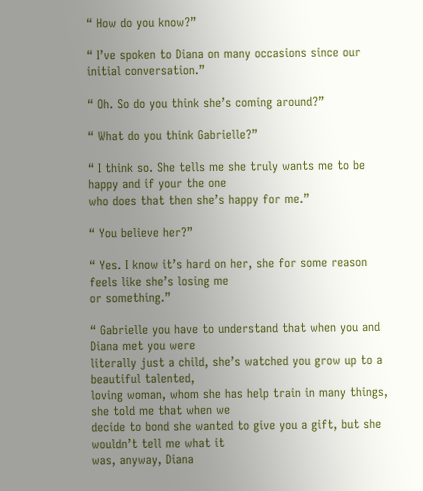“ How do you know?”

“ I’ve spoken to Diana on many occasions since our initial conversation.”

“ Oh. So do you think she’s coming around?”

“ What do you think Gabrielle?”

“ I think so. She tells me she truly wants me to be happy and if your the one
who does that then she’s happy for me.”

“ You believe her?”

“ Yes. I know it’s hard on her, she for some reason feels like she’s losing me
or something.”

“ Gabrielle you have to understand that when you and Diana met you were
literally just a child, she’s watched you grow up to a beautiful talented,
loving woman, whom she has help train in many things, she told me that when we
decide to bond she wanted to give you a gift, but she wouldn’t tell me what it
was, anyway, Diana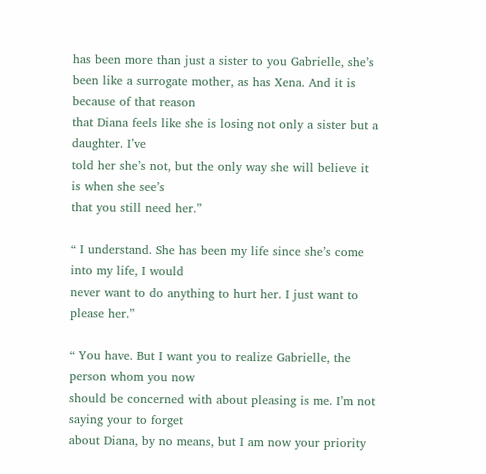has been more than just a sister to you Gabrielle, she’s
been like a surrogate mother, as has Xena. And it is because of that reason
that Diana feels like she is losing not only a sister but a daughter. I’ve
told her she’s not, but the only way she will believe it is when she see’s
that you still need her.”

“ I understand. She has been my life since she’s come into my life, I would
never want to do anything to hurt her. I just want to please her.”

“ You have. But I want you to realize Gabrielle, the person whom you now
should be concerned with about pleasing is me. I’m not saying your to forget
about Diana, by no means, but I am now your priority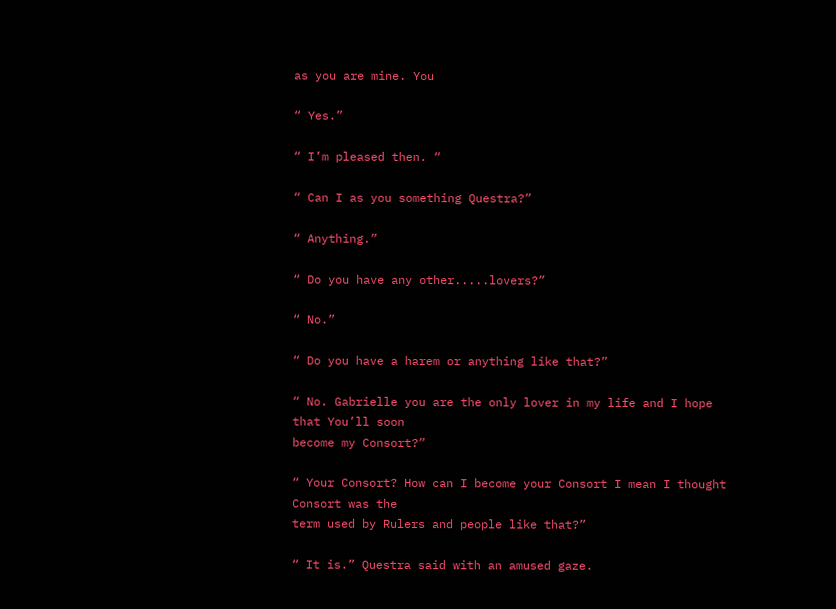as you are mine. You

“ Yes.”

“ I’m pleased then. “

“ Can I as you something Questra?”

“ Anything.”

“ Do you have any other.....lovers?”

“ No.”

“ Do you have a harem or anything like that?”

“ No. Gabrielle you are the only lover in my life and I hope that You’ll soon
become my Consort?”

“ Your Consort? How can I become your Consort I mean I thought Consort was the
term used by Rulers and people like that?”

“ It is.” Questra said with an amused gaze.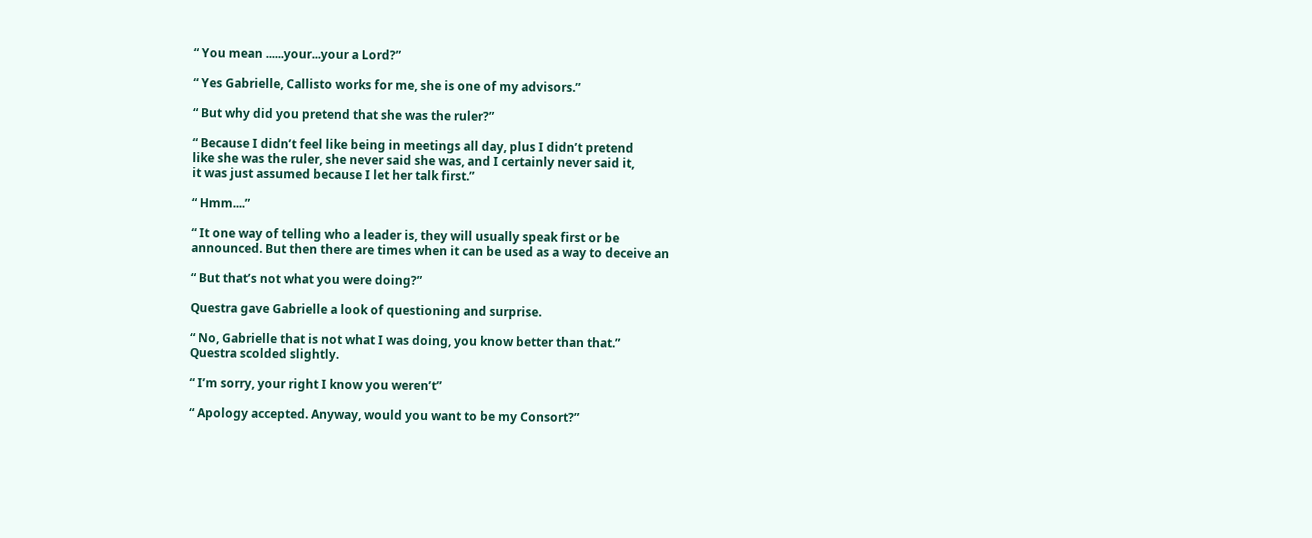“ You mean ......your...your a Lord?”

“ Yes Gabrielle, Callisto works for me, she is one of my advisors.”

“ But why did you pretend that she was the ruler?”

“ Because I didn’t feel like being in meetings all day, plus I didn’t pretend
like she was the ruler, she never said she was, and I certainly never said it,
it was just assumed because I let her talk first.”

“ Hmm....”

“ It one way of telling who a leader is, they will usually speak first or be
announced. But then there are times when it can be used as a way to deceive an

“ But that’s not what you were doing?”

Questra gave Gabrielle a look of questioning and surprise.

“ No, Gabrielle that is not what I was doing, you know better than that.”
Questra scolded slightly.

“ I’m sorry, your right I know you weren’t”

“ Apology accepted. Anyway, would you want to be my Consort?”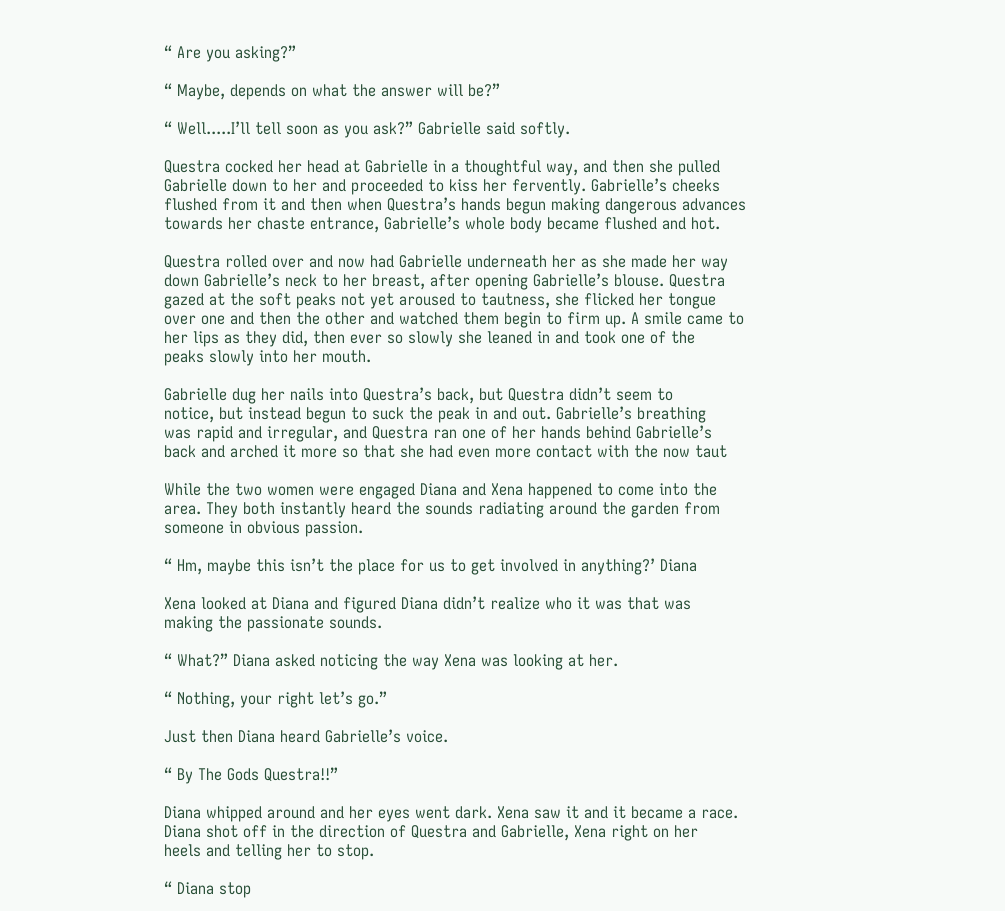“ Are you asking?”

“ Maybe, depends on what the answer will be?”

“ Well.....I’ll tell soon as you ask?” Gabrielle said softly.

Questra cocked her head at Gabrielle in a thoughtful way, and then she pulled
Gabrielle down to her and proceeded to kiss her fervently. Gabrielle’s cheeks
flushed from it and then when Questra’s hands begun making dangerous advances
towards her chaste entrance, Gabrielle’s whole body became flushed and hot.

Questra rolled over and now had Gabrielle underneath her as she made her way
down Gabrielle’s neck to her breast, after opening Gabrielle’s blouse. Questra
gazed at the soft peaks not yet aroused to tautness, she flicked her tongue
over one and then the other and watched them begin to firm up. A smile came to
her lips as they did, then ever so slowly she leaned in and took one of the
peaks slowly into her mouth.

Gabrielle dug her nails into Questra’s back, but Questra didn’t seem to
notice, but instead begun to suck the peak in and out. Gabrielle’s breathing
was rapid and irregular, and Questra ran one of her hands behind Gabrielle’s
back and arched it more so that she had even more contact with the now taut

While the two women were engaged Diana and Xena happened to come into the
area. They both instantly heard the sounds radiating around the garden from
someone in obvious passion.

“ Hm, maybe this isn’t the place for us to get involved in anything?’ Diana

Xena looked at Diana and figured Diana didn’t realize who it was that was
making the passionate sounds.

“ What?” Diana asked noticing the way Xena was looking at her.

“ Nothing, your right let’s go.”

Just then Diana heard Gabrielle’s voice.

“ By The Gods Questra!!”

Diana whipped around and her eyes went dark. Xena saw it and it became a race.
Diana shot off in the direction of Questra and Gabrielle, Xena right on her
heels and telling her to stop.

“ Diana stop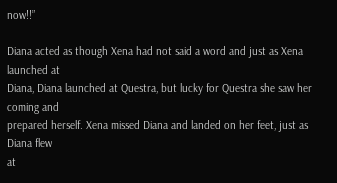now!!”

Diana acted as though Xena had not said a word and just as Xena launched at
Diana, Diana launched at Questra, but lucky for Questra she saw her coming and
prepared herself. Xena missed Diana and landed on her feet, just as Diana flew
at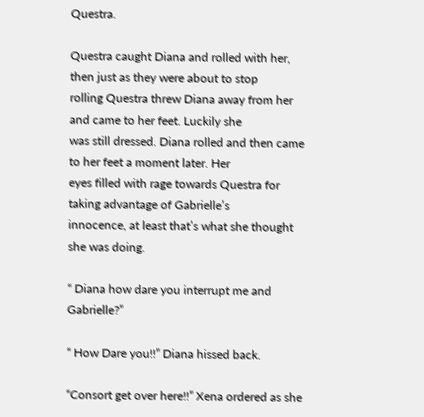Questra.

Questra caught Diana and rolled with her, then just as they were about to stop
rolling Questra threw Diana away from her and came to her feet. Luckily she
was still dressed. Diana rolled and then came to her feet a moment later. Her
eyes filled with rage towards Questra for taking advantage of Gabrielle’s
innocence, at least that’s what she thought she was doing.

“ Diana how dare you interrupt me and Gabrielle?”

“ How Dare you!!” Diana hissed back.

“Consort get over here!!” Xena ordered as she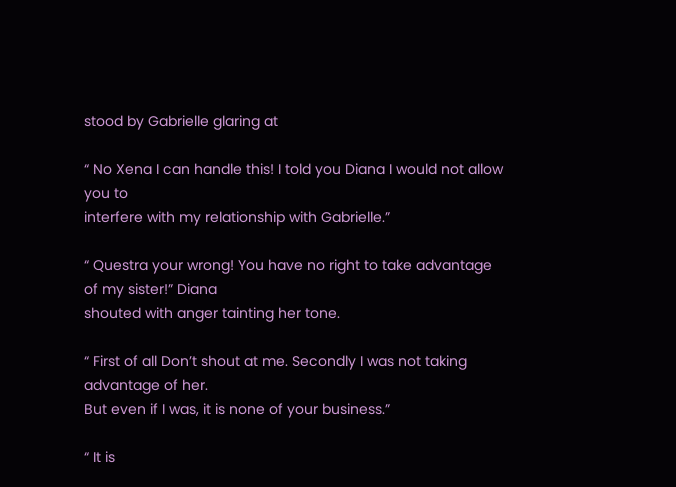stood by Gabrielle glaring at

“ No Xena I can handle this! I told you Diana I would not allow you to
interfere with my relationship with Gabrielle.”

“ Questra your wrong! You have no right to take advantage of my sister!” Diana
shouted with anger tainting her tone.

“ First of all Don’t shout at me. Secondly I was not taking advantage of her.
But even if I was, it is none of your business.”

“ It is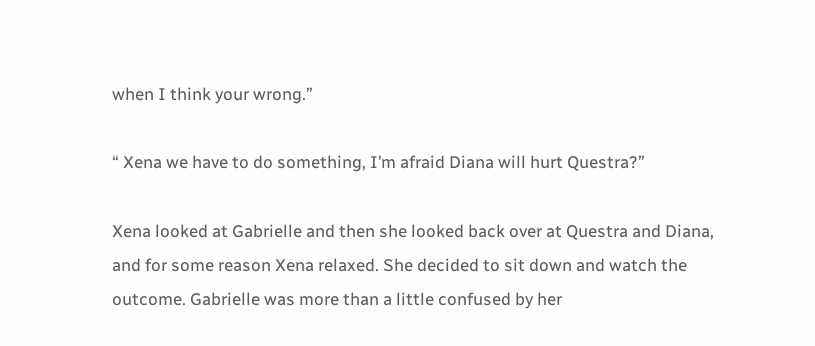when I think your wrong.”

“ Xena we have to do something, I’m afraid Diana will hurt Questra?”

Xena looked at Gabrielle and then she looked back over at Questra and Diana,
and for some reason Xena relaxed. She decided to sit down and watch the
outcome. Gabrielle was more than a little confused by her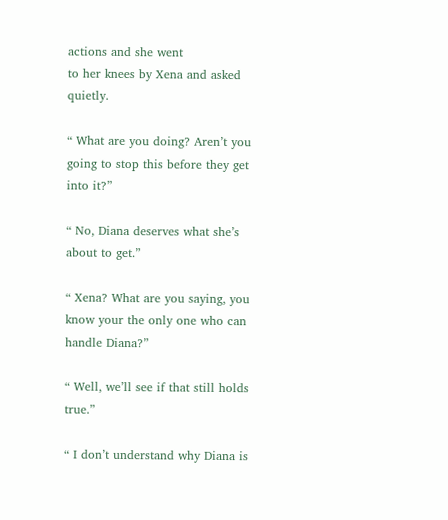actions and she went
to her knees by Xena and asked quietly.

“ What are you doing? Aren’t you going to stop this before they get into it?”

“ No, Diana deserves what she’s about to get.”

“ Xena? What are you saying, you know your the only one who can handle Diana?”

“ Well, we’ll see if that still holds true.”

“ I don’t understand why Diana is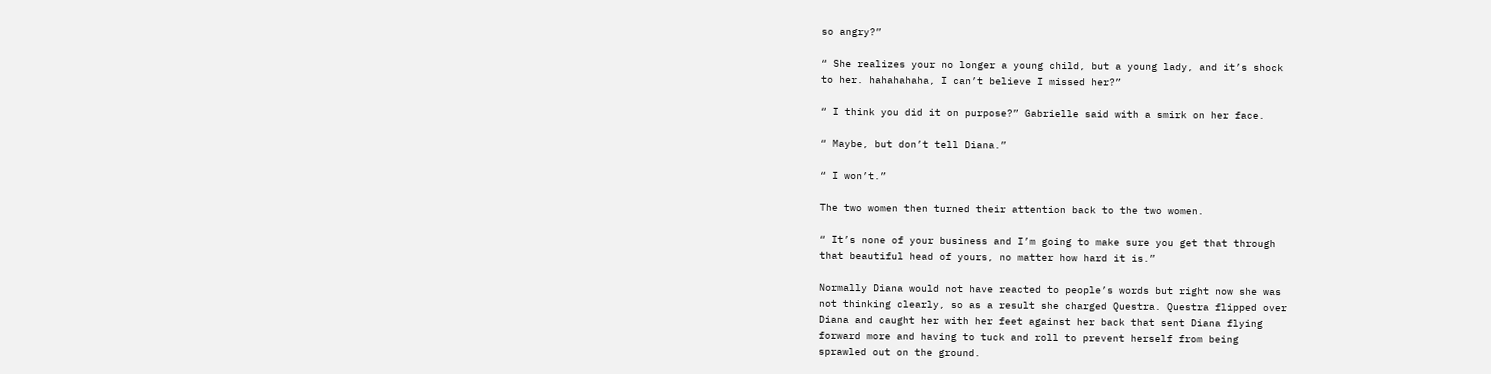so angry?”

“ She realizes your no longer a young child, but a young lady, and it’s shock
to her. hahahahaha, I can’t believe I missed her?”

“ I think you did it on purpose?” Gabrielle said with a smirk on her face.

“ Maybe, but don’t tell Diana.”

“ I won’t.”

The two women then turned their attention back to the two women.

“ It’s none of your business and I’m going to make sure you get that through
that beautiful head of yours, no matter how hard it is.”

Normally Diana would not have reacted to people’s words but right now she was
not thinking clearly, so as a result she charged Questra. Questra flipped over
Diana and caught her with her feet against her back that sent Diana flying
forward more and having to tuck and roll to prevent herself from being
sprawled out on the ground.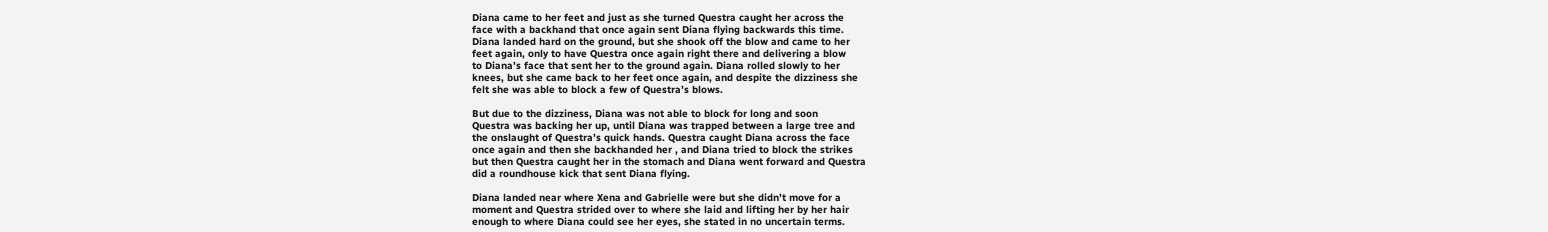Diana came to her feet and just as she turned Questra caught her across the
face with a backhand that once again sent Diana flying backwards this time.
Diana landed hard on the ground, but she shook off the blow and came to her
feet again, only to have Questra once again right there and delivering a blow
to Diana’s face that sent her to the ground again. Diana rolled slowly to her
knees, but she came back to her feet once again, and despite the dizziness she
felt she was able to block a few of Questra’s blows.

But due to the dizziness, Diana was not able to block for long and soon
Questra was backing her up, until Diana was trapped between a large tree and
the onslaught of Questra’s quick hands. Questra caught Diana across the face
once again and then she backhanded her , and Diana tried to block the strikes
but then Questra caught her in the stomach and Diana went forward and Questra
did a roundhouse kick that sent Diana flying.

Diana landed near where Xena and Gabrielle were but she didn’t move for a
moment and Questra strided over to where she laid and lifting her by her hair
enough to where Diana could see her eyes, she stated in no uncertain terms.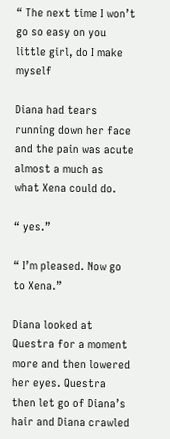“ The next time I won’t go so easy on you little girl, do I make myself

Diana had tears running down her face and the pain was acute almost a much as
what Xena could do.

“ yes.”

“ I’m pleased. Now go to Xena.”

Diana looked at Questra for a moment more and then lowered her eyes. Questra
then let go of Diana’s hair and Diana crawled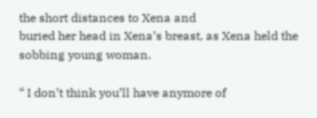the short distances to Xena and
buried her head in Xena’s breast, as Xena held the sobbing young woman.

“ I don’t think you’ll have anymore of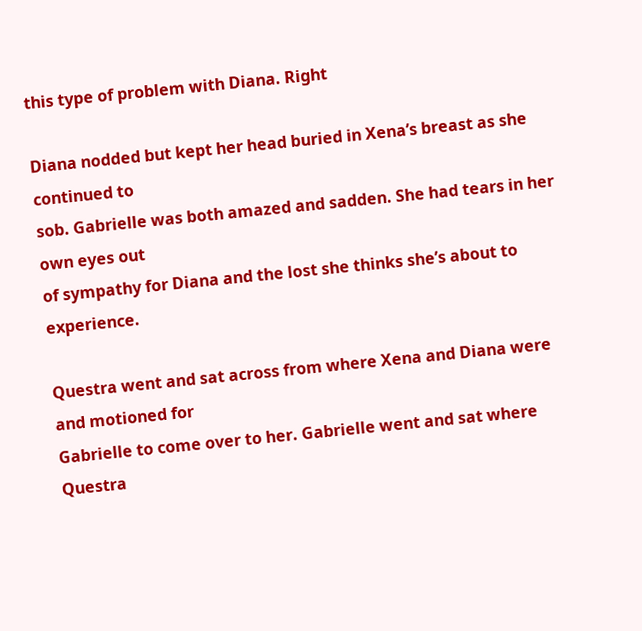this type of problem with Diana. Right

Diana nodded but kept her head buried in Xena’s breast as she continued to
sob. Gabrielle was both amazed and sadden. She had tears in her own eyes out
of sympathy for Diana and the lost she thinks she’s about to experience.

Questra went and sat across from where Xena and Diana were and motioned for
Gabrielle to come over to her. Gabrielle went and sat where Questra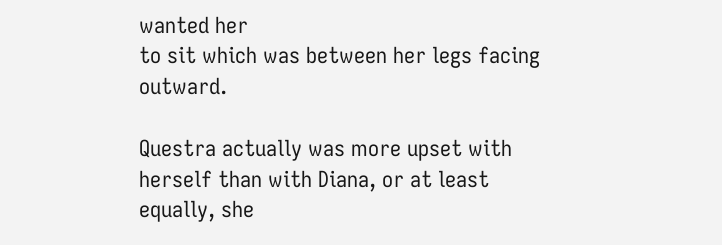wanted her
to sit which was between her legs facing outward.

Questra actually was more upset with herself than with Diana, or at least
equally, she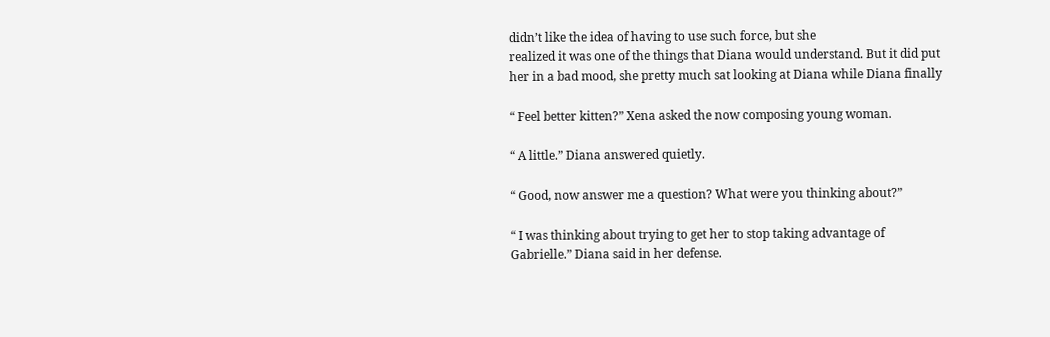didn’t like the idea of having to use such force, but she
realized it was one of the things that Diana would understand. But it did put
her in a bad mood, she pretty much sat looking at Diana while Diana finally

“ Feel better kitten?” Xena asked the now composing young woman.

“ A little.” Diana answered quietly.

“ Good, now answer me a question? What were you thinking about?”

“ I was thinking about trying to get her to stop taking advantage of
Gabrielle.” Diana said in her defense.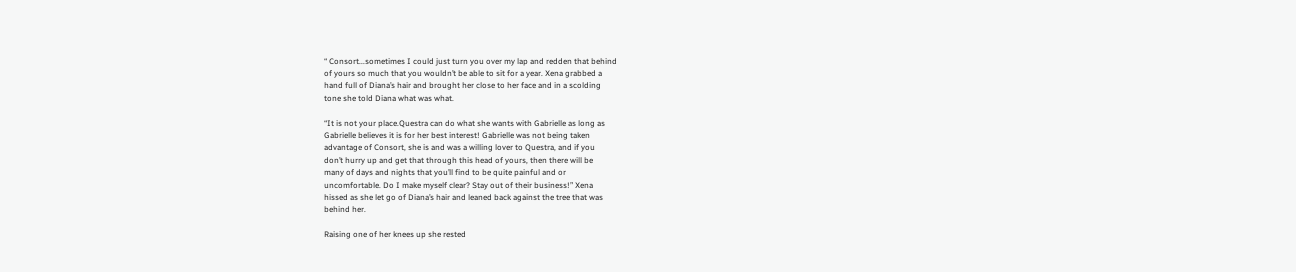“ Consort...sometimes I could just turn you over my lap and redden that behind
of yours so much that you wouldn’t be able to sit for a year. Xena grabbed a
hand full of Diana’s hair and brought her close to her face and in a scolding
tone she told Diana what was what.

“It is not your place.Questra can do what she wants with Gabrielle as long as
Gabrielle believes it is for her best interest! Gabrielle was not being taken
advantage of Consort, she is and was a willing lover to Questra, and if you
don’t hurry up and get that through this head of yours, then there will be
many of days and nights that you’ll find to be quite painful and or
uncomfortable. Do I make myself clear? Stay out of their business!” Xena
hissed as she let go of Diana’s hair and leaned back against the tree that was
behind her.

Raising one of her knees up she rested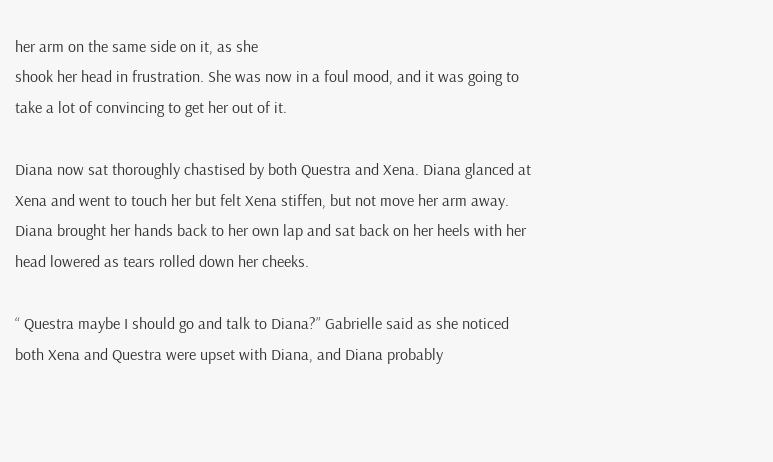her arm on the same side on it, as she
shook her head in frustration. She was now in a foul mood, and it was going to
take a lot of convincing to get her out of it.

Diana now sat thoroughly chastised by both Questra and Xena. Diana glanced at
Xena and went to touch her but felt Xena stiffen, but not move her arm away.
Diana brought her hands back to her own lap and sat back on her heels with her
head lowered as tears rolled down her cheeks.

“ Questra maybe I should go and talk to Diana?” Gabrielle said as she noticed
both Xena and Questra were upset with Diana, and Diana probably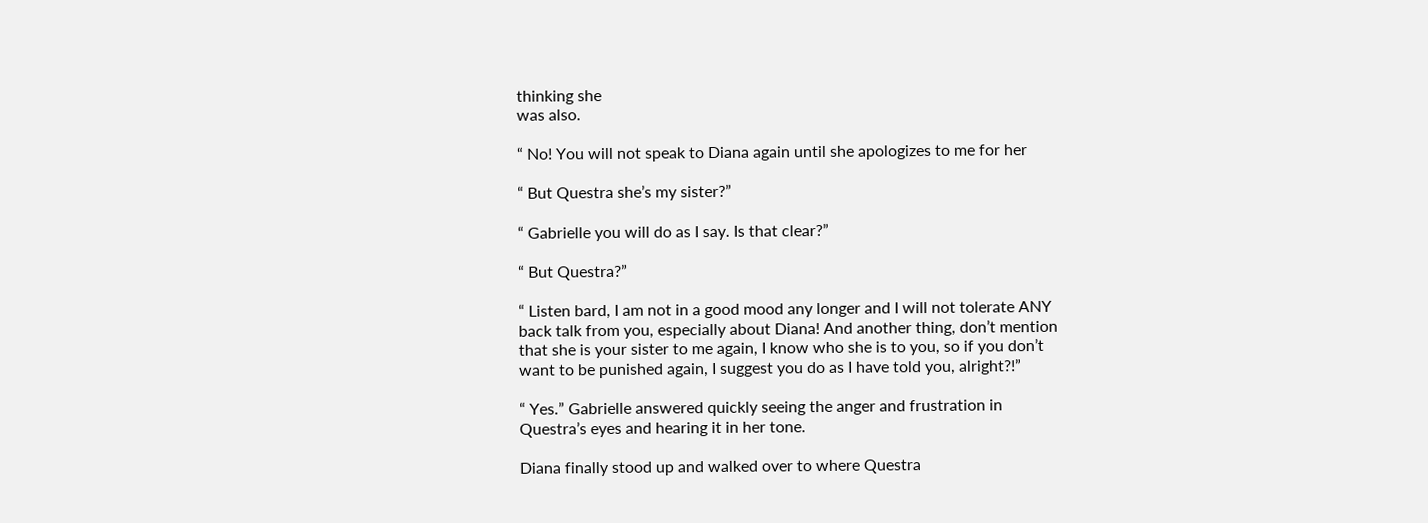thinking she
was also.

“ No! You will not speak to Diana again until she apologizes to me for her

“ But Questra she’s my sister?”

“ Gabrielle you will do as I say. Is that clear?”

“ But Questra?”

“ Listen bard, I am not in a good mood any longer and I will not tolerate ANY
back talk from you, especially about Diana! And another thing, don’t mention
that she is your sister to me again, I know who she is to you, so if you don’t
want to be punished again, I suggest you do as I have told you, alright?!”

“ Yes.” Gabrielle answered quickly seeing the anger and frustration in
Questra’s eyes and hearing it in her tone.

Diana finally stood up and walked over to where Questra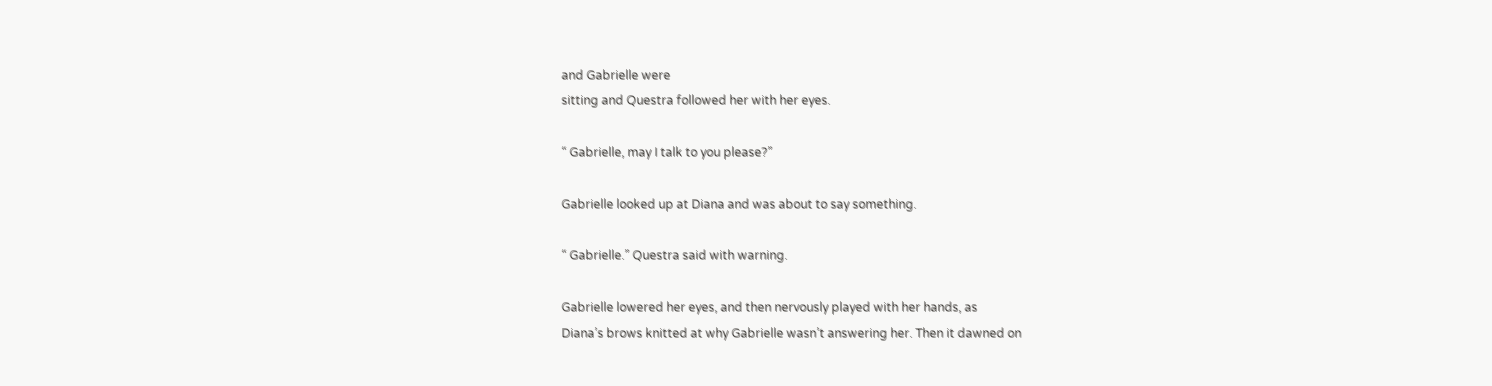and Gabrielle were
sitting and Questra followed her with her eyes.

“ Gabrielle, may I talk to you please?”

Gabrielle looked up at Diana and was about to say something.

“ Gabrielle.” Questra said with warning.

Gabrielle lowered her eyes, and then nervously played with her hands, as
Diana’s brows knitted at why Gabrielle wasn’t answering her. Then it dawned on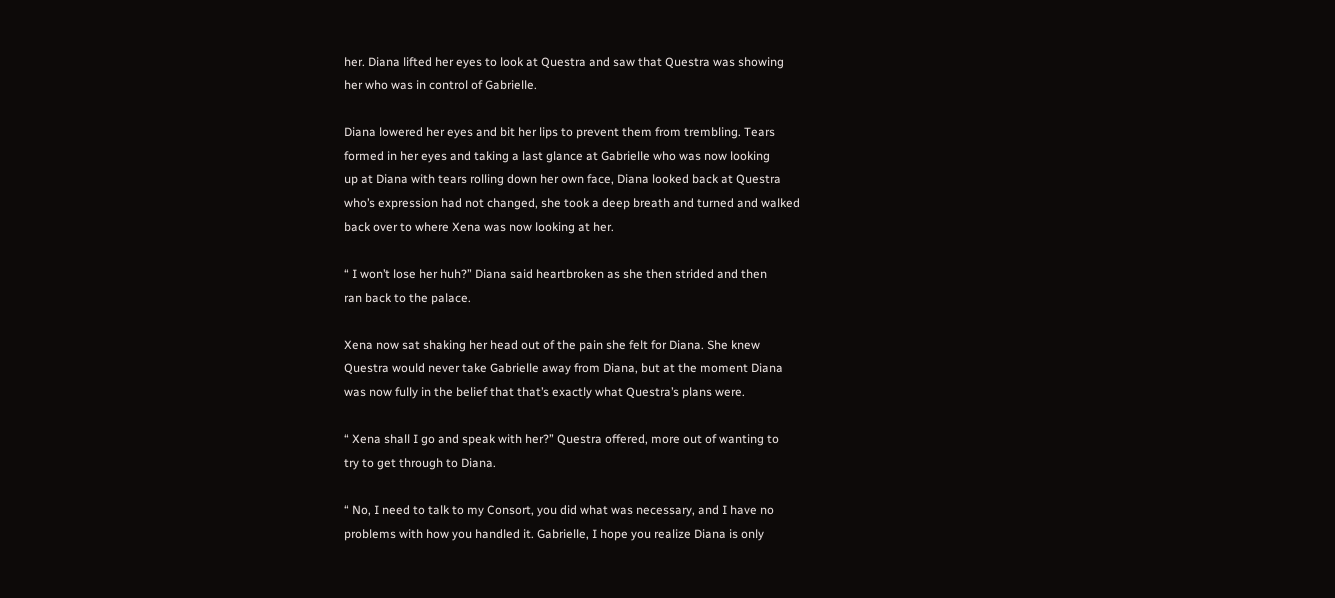her. Diana lifted her eyes to look at Questra and saw that Questra was showing
her who was in control of Gabrielle.

Diana lowered her eyes and bit her lips to prevent them from trembling. Tears
formed in her eyes and taking a last glance at Gabrielle who was now looking
up at Diana with tears rolling down her own face, Diana looked back at Questra
who’s expression had not changed, she took a deep breath and turned and walked
back over to where Xena was now looking at her.

“ I won’t lose her huh?” Diana said heartbroken as she then strided and then
ran back to the palace.

Xena now sat shaking her head out of the pain she felt for Diana. She knew
Questra would never take Gabrielle away from Diana, but at the moment Diana
was now fully in the belief that that’s exactly what Questra’s plans were.

“ Xena shall I go and speak with her?” Questra offered, more out of wanting to
try to get through to Diana.

“ No, I need to talk to my Consort, you did what was necessary, and I have no
problems with how you handled it. Gabrielle, I hope you realize Diana is only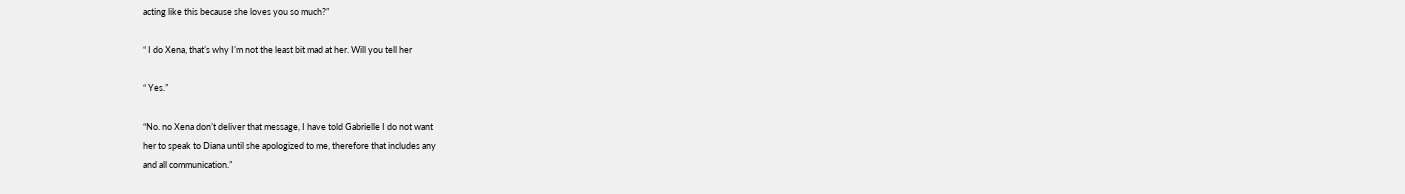acting like this because she loves you so much?”

“ I do Xena, that’s why I’m not the least bit mad at her. Will you tell her

“ Yes.”

“No. no Xena don’t deliver that message, I have told Gabrielle I do not want
her to speak to Diana until she apologized to me, therefore that includes any
and all communication.”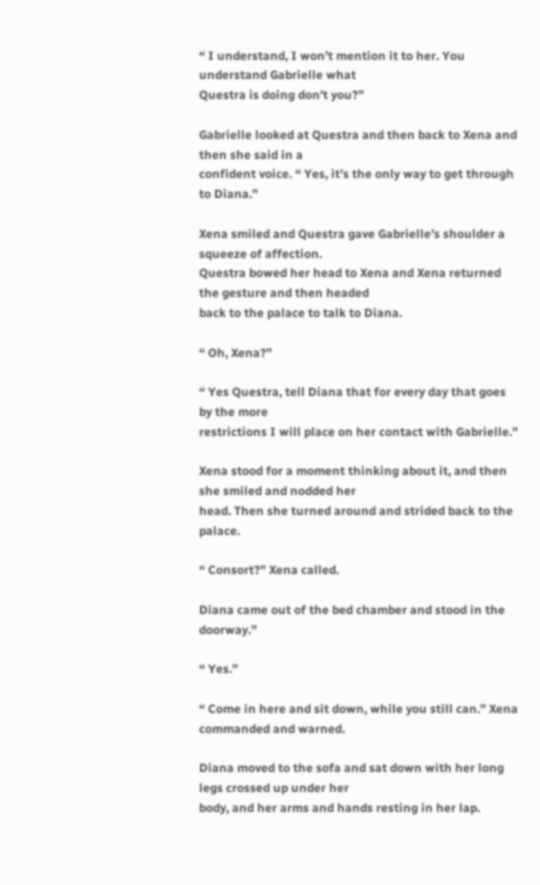“ I understand, I won’t mention it to her. You understand Gabrielle what
Questra is doing don’t you?”

Gabrielle looked at Questra and then back to Xena and then she said in a
confident voice. “ Yes, it’s the only way to get through to Diana.”

Xena smiled and Questra gave Gabrielle’s shoulder a squeeze of affection.
Questra bowed her head to Xena and Xena returned the gesture and then headed
back to the palace to talk to Diana.

“ Oh, Xena?”

“ Yes Questra, tell Diana that for every day that goes by the more
restrictions I will place on her contact with Gabrielle.”

Xena stood for a moment thinking about it, and then she smiled and nodded her
head. Then she turned around and strided back to the palace.

“ Consort?” Xena called.

Diana came out of the bed chamber and stood in the doorway.”

“ Yes.”

“ Come in here and sit down, while you still can.” Xena commanded and warned.

Diana moved to the sofa and sat down with her long legs crossed up under her
body, and her arms and hands resting in her lap.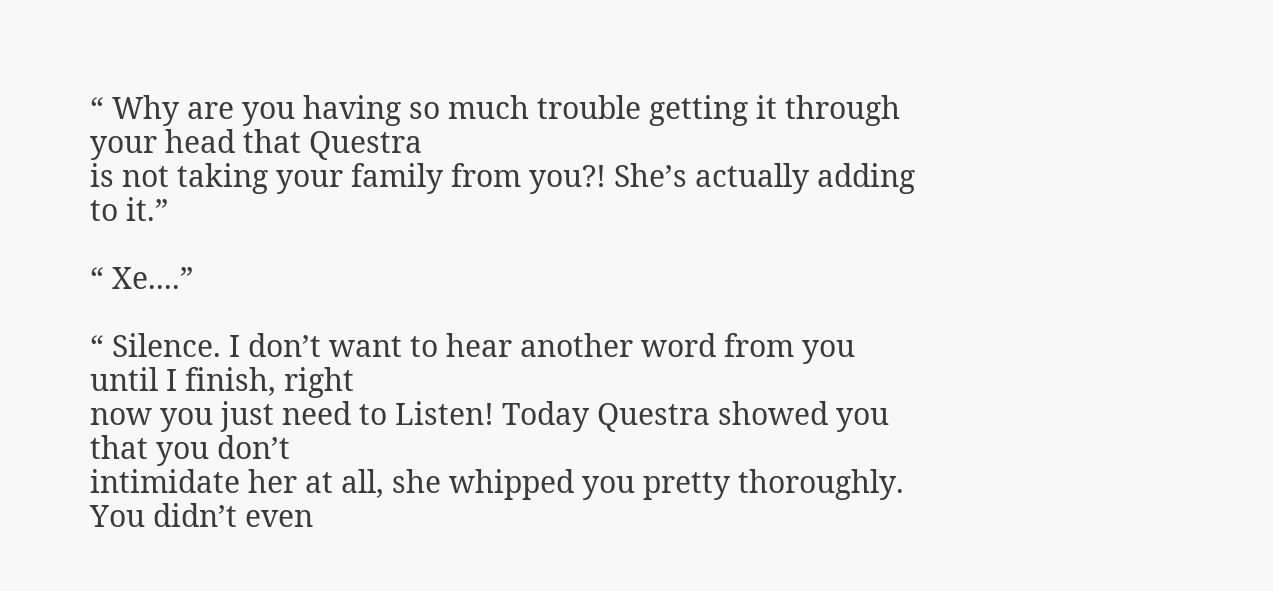“ Why are you having so much trouble getting it through your head that Questra
is not taking your family from you?! She’s actually adding to it.”

“ Xe....”

“ Silence. I don’t want to hear another word from you until I finish, right
now you just need to Listen! Today Questra showed you that you don’t
intimidate her at all, she whipped you pretty thoroughly. You didn’t even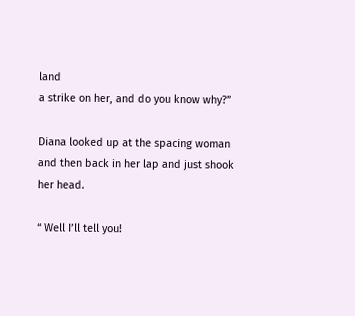land
a strike on her, and do you know why?”

Diana looked up at the spacing woman and then back in her lap and just shook
her head.

“ Well I’ll tell you!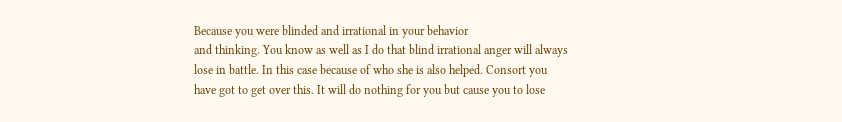Because you were blinded and irrational in your behavior
and thinking. You know as well as I do that blind irrational anger will always
lose in battle. In this case because of who she is also helped. Consort you
have got to get over this. It will do nothing for you but cause you to lose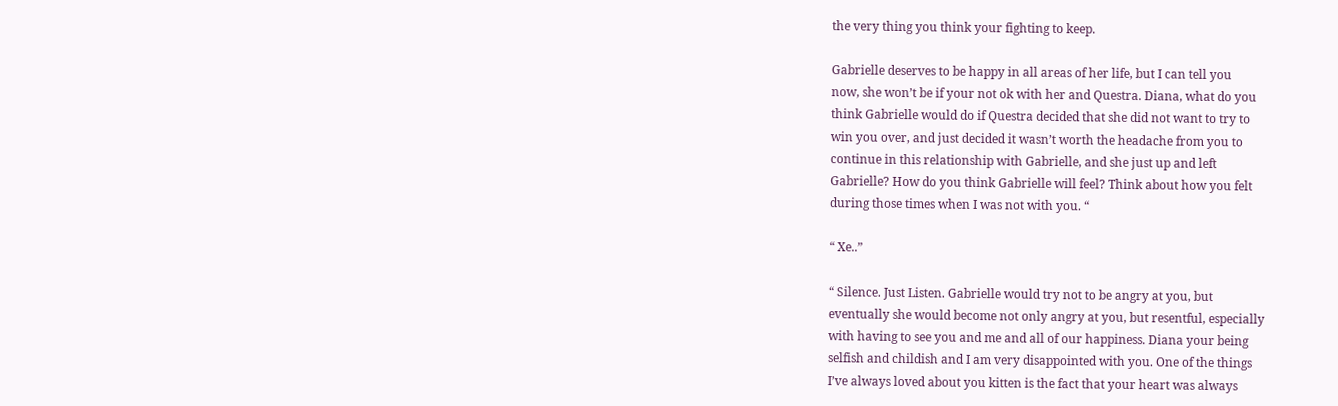the very thing you think your fighting to keep.

Gabrielle deserves to be happy in all areas of her life, but I can tell you
now, she won’t be if your not ok with her and Questra. Diana, what do you
think Gabrielle would do if Questra decided that she did not want to try to
win you over, and just decided it wasn’t worth the headache from you to
continue in this relationship with Gabrielle, and she just up and left
Gabrielle? How do you think Gabrielle will feel? Think about how you felt
during those times when I was not with you. “

“ Xe..”

“ Silence. Just Listen. Gabrielle would try not to be angry at you, but
eventually she would become not only angry at you, but resentful, especially
with having to see you and me and all of our happiness. Diana your being
selfish and childish and I am very disappointed with you. One of the things
I’ve always loved about you kitten is the fact that your heart was always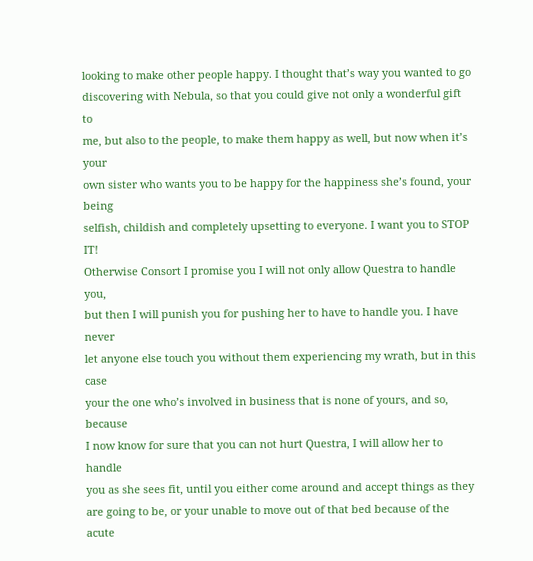looking to make other people happy. I thought that’s way you wanted to go
discovering with Nebula, so that you could give not only a wonderful gift to
me, but also to the people, to make them happy as well, but now when it’s your
own sister who wants you to be happy for the happiness she’s found, your being
selfish, childish and completely upsetting to everyone. I want you to STOP IT!
Otherwise Consort I promise you I will not only allow Questra to handle you,
but then I will punish you for pushing her to have to handle you. I have never
let anyone else touch you without them experiencing my wrath, but in this case
your the one who’s involved in business that is none of yours, and so, because
I now know for sure that you can not hurt Questra, I will allow her to handle
you as she sees fit, until you either come around and accept things as they
are going to be, or your unable to move out of that bed because of the acute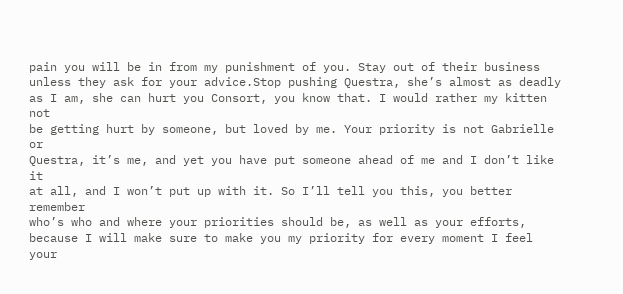pain you will be in from my punishment of you. Stay out of their business
unless they ask for your advice.Stop pushing Questra, she’s almost as deadly
as I am, she can hurt you Consort, you know that. I would rather my kitten not
be getting hurt by someone, but loved by me. Your priority is not Gabrielle or
Questra, it’s me, and yet you have put someone ahead of me and I don’t like it
at all, and I won’t put up with it. So I’ll tell you this, you better remember
who’s who and where your priorities should be, as well as your efforts,
because I will make sure to make you my priority for every moment I feel your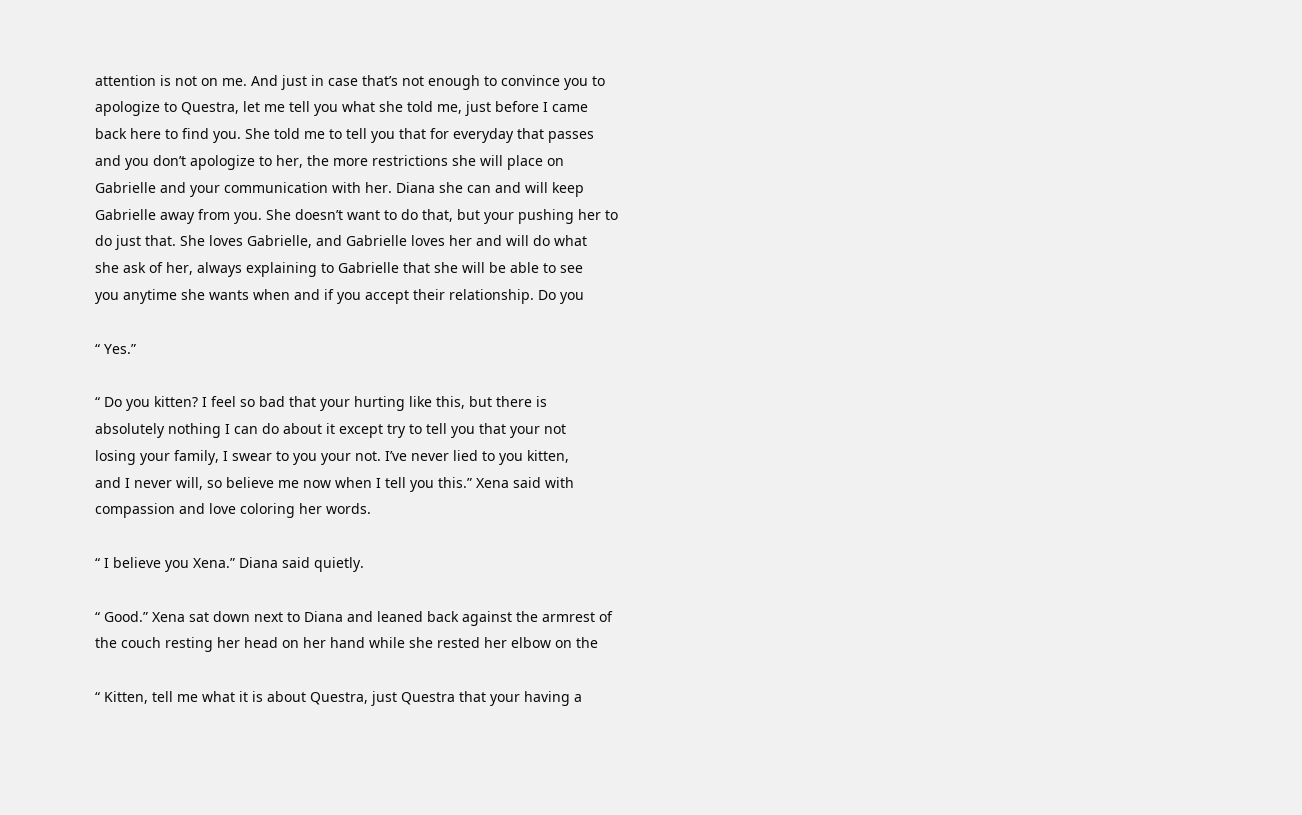attention is not on me. And just in case that’s not enough to convince you to
apologize to Questra, let me tell you what she told me, just before I came
back here to find you. She told me to tell you that for everyday that passes
and you don’t apologize to her, the more restrictions she will place on
Gabrielle and your communication with her. Diana she can and will keep
Gabrielle away from you. She doesn’t want to do that, but your pushing her to
do just that. She loves Gabrielle, and Gabrielle loves her and will do what
she ask of her, always explaining to Gabrielle that she will be able to see
you anytime she wants when and if you accept their relationship. Do you

“ Yes.”

“ Do you kitten? I feel so bad that your hurting like this, but there is
absolutely nothing I can do about it except try to tell you that your not
losing your family, I swear to you your not. I’ve never lied to you kitten,
and I never will, so believe me now when I tell you this.” Xena said with
compassion and love coloring her words.

“ I believe you Xena.” Diana said quietly.

“ Good.” Xena sat down next to Diana and leaned back against the armrest of
the couch resting her head on her hand while she rested her elbow on the

“ Kitten, tell me what it is about Questra, just Questra that your having a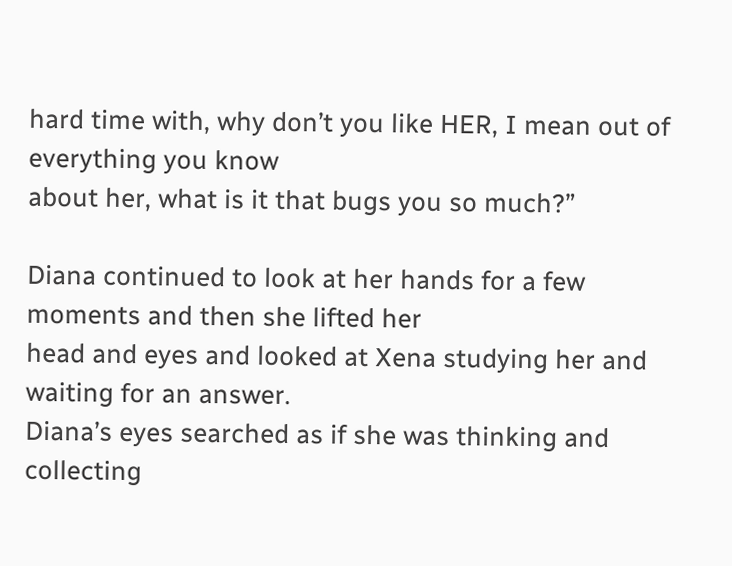hard time with, why don’t you like HER, I mean out of everything you know
about her, what is it that bugs you so much?”

Diana continued to look at her hands for a few moments and then she lifted her
head and eyes and looked at Xena studying her and waiting for an answer.
Diana’s eyes searched as if she was thinking and collecting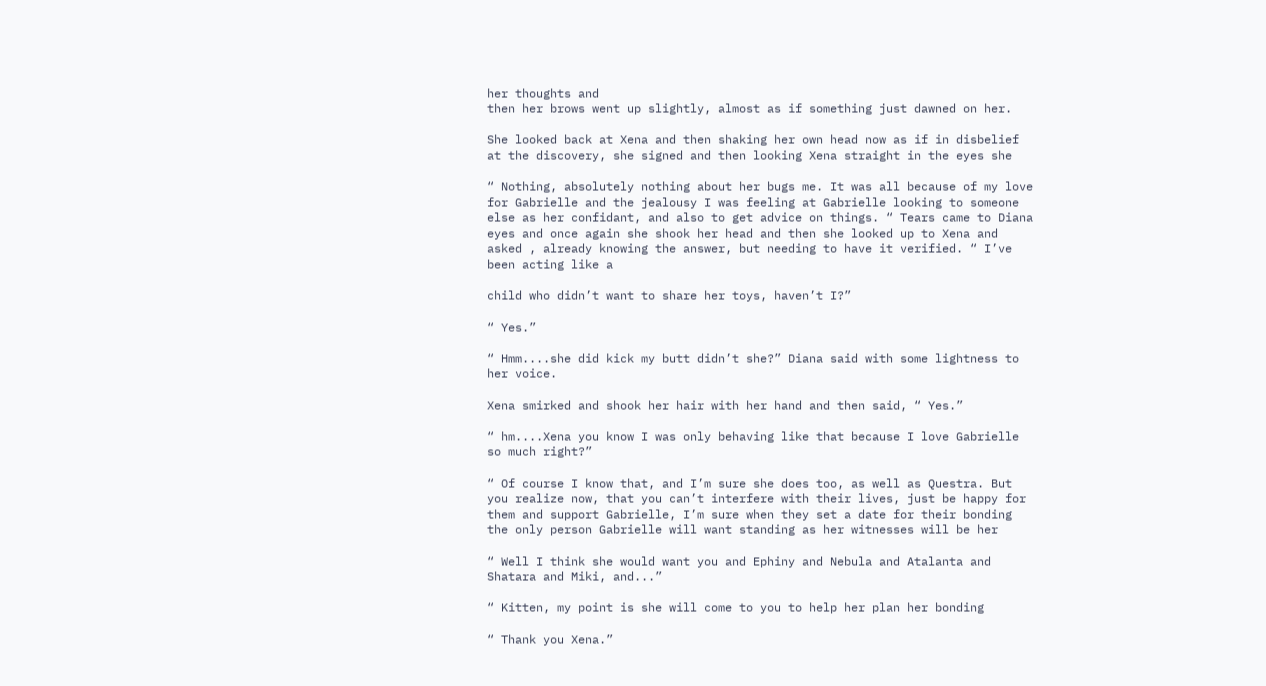her thoughts and
then her brows went up slightly, almost as if something just dawned on her.

She looked back at Xena and then shaking her own head now as if in disbelief
at the discovery, she signed and then looking Xena straight in the eyes she

“ Nothing, absolutely nothing about her bugs me. It was all because of my love
for Gabrielle and the jealousy I was feeling at Gabrielle looking to someone
else as her confidant, and also to get advice on things. “ Tears came to Diana
eyes and once again she shook her head and then she looked up to Xena and
asked , already knowing the answer, but needing to have it verified. “ I’ve
been acting like a

child who didn’t want to share her toys, haven’t I?”

“ Yes.”

“ Hmm....she did kick my butt didn’t she?” Diana said with some lightness to
her voice.

Xena smirked and shook her hair with her hand and then said, “ Yes.”

“ hm....Xena you know I was only behaving like that because I love Gabrielle
so much right?”

“ Of course I know that, and I’m sure she does too, as well as Questra. But
you realize now, that you can’t interfere with their lives, just be happy for
them and support Gabrielle, I’m sure when they set a date for their bonding
the only person Gabrielle will want standing as her witnesses will be her

“ Well I think she would want you and Ephiny and Nebula and Atalanta and
Shatara and Miki, and...”

“ Kitten, my point is she will come to you to help her plan her bonding

“ Thank you Xena.”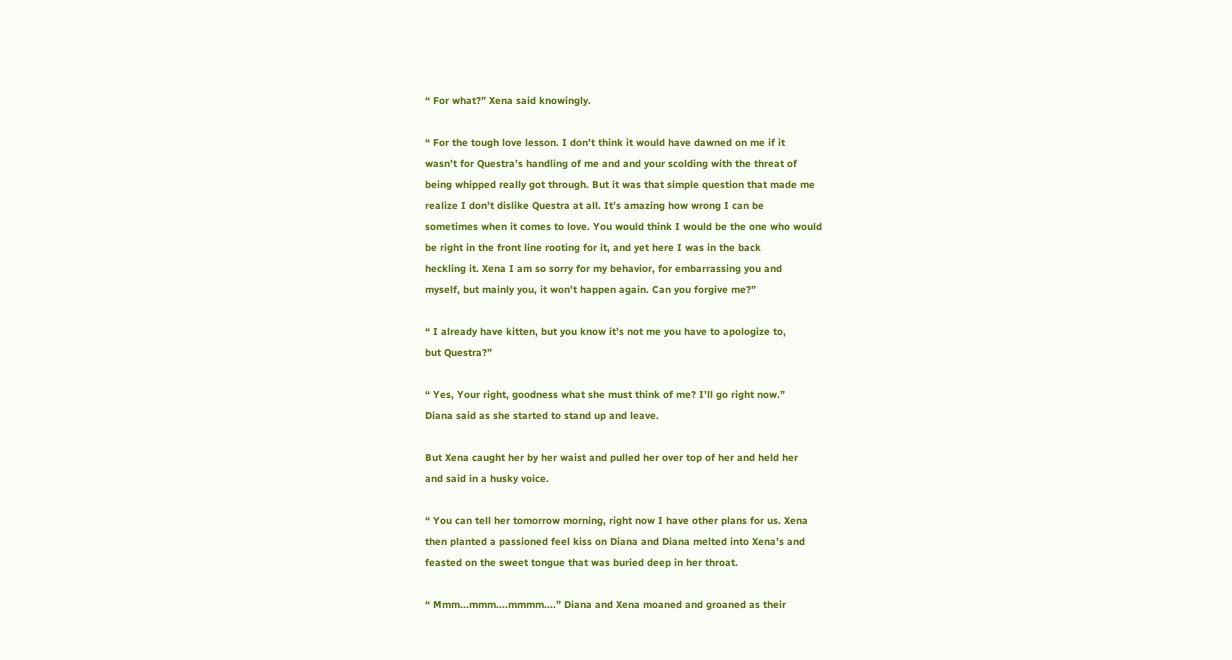“ For what?” Xena said knowingly.

“ For the tough love lesson. I don’t think it would have dawned on me if it
wasn’t for Questra’s handling of me and and your scolding with the threat of
being whipped really got through. But it was that simple question that made me
realize I don’t dislike Questra at all. It’s amazing how wrong I can be
sometimes when it comes to love. You would think I would be the one who would
be right in the front line rooting for it, and yet here I was in the back
heckling it. Xena I am so sorry for my behavior, for embarrassing you and
myself, but mainly you, it won’t happen again. Can you forgive me?”

“ I already have kitten, but you know it’s not me you have to apologize to,
but Questra?”

“ Yes, Your right, goodness what she must think of me? I’ll go right now.”
Diana said as she started to stand up and leave.

But Xena caught her by her waist and pulled her over top of her and held her
and said in a husky voice.

“ You can tell her tomorrow morning, right now I have other plans for us. Xena
then planted a passioned feel kiss on Diana and Diana melted into Xena’s and
feasted on the sweet tongue that was buried deep in her throat.

“ Mmm...mmm....mmmm....” Diana and Xena moaned and groaned as their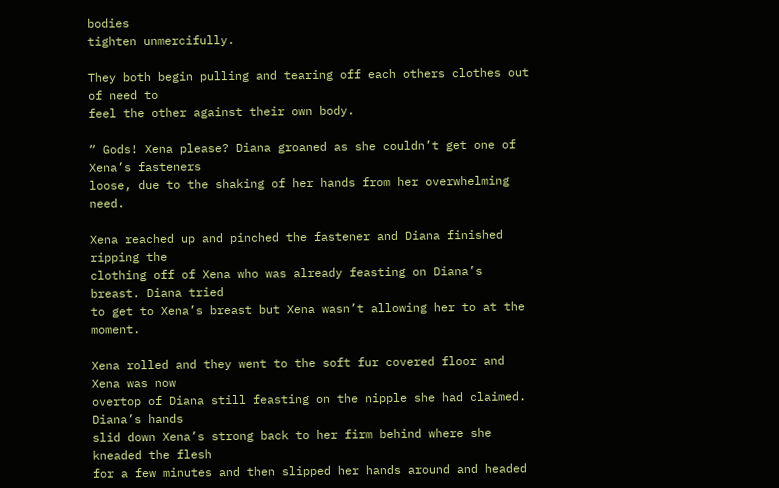bodies
tighten unmercifully.

They both begin pulling and tearing off each others clothes out of need to
feel the other against their own body.

“ Gods! Xena please? Diana groaned as she couldn’t get one of Xena’s fasteners
loose, due to the shaking of her hands from her overwhelming need.

Xena reached up and pinched the fastener and Diana finished ripping the
clothing off of Xena who was already feasting on Diana’s breast. Diana tried
to get to Xena’s breast but Xena wasn’t allowing her to at the moment.

Xena rolled and they went to the soft fur covered floor and Xena was now
overtop of Diana still feasting on the nipple she had claimed. Diana’s hands
slid down Xena’s strong back to her firm behind where she kneaded the flesh
for a few minutes and then slipped her hands around and headed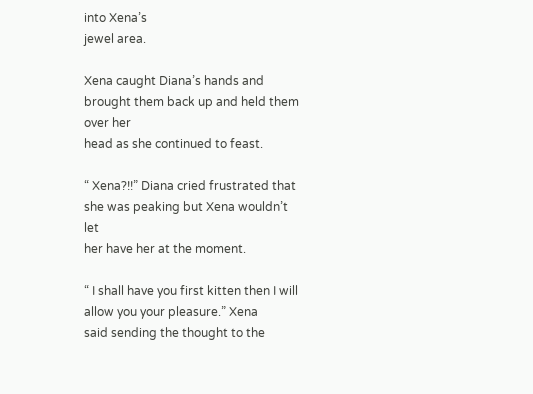into Xena’s
jewel area.

Xena caught Diana’s hands and brought them back up and held them over her
head as she continued to feast.

“ Xena?!!” Diana cried frustrated that she was peaking but Xena wouldn’t let
her have her at the moment.

“ I shall have you first kitten then I will allow you your pleasure.” Xena
said sending the thought to the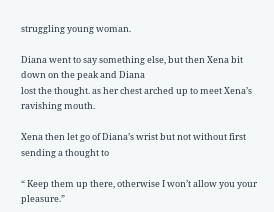struggling young woman.

Diana went to say something else, but then Xena bit down on the peak and Diana
lost the thought. as her chest arched up to meet Xena’s ravishing mouth.

Xena then let go of Diana’s wrist but not without first sending a thought to

“ Keep them up there, otherwise I won’t allow you your pleasure.”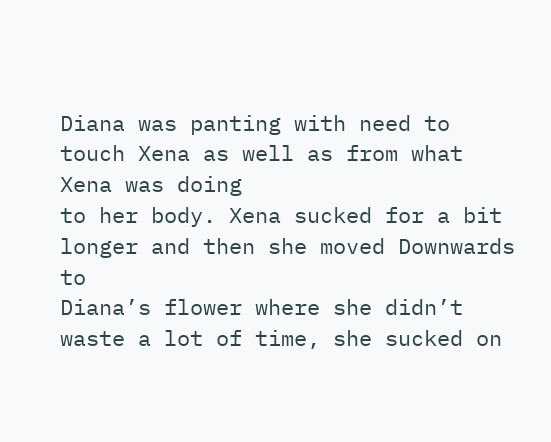Diana was panting with need to touch Xena as well as from what Xena was doing
to her body. Xena sucked for a bit longer and then she moved Downwards to
Diana’s flower where she didn’t waste a lot of time, she sucked on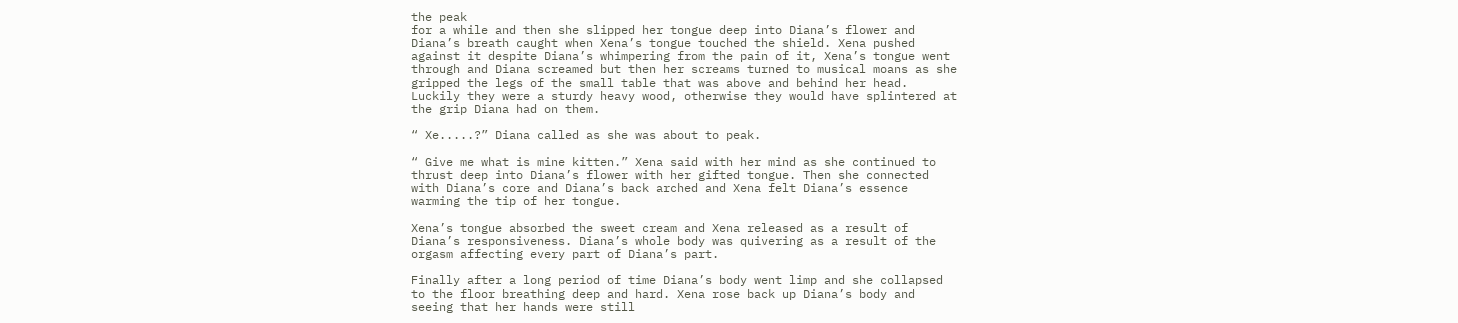the peak
for a while and then she slipped her tongue deep into Diana’s flower and
Diana’s breath caught when Xena’s tongue touched the shield. Xena pushed
against it despite Diana’s whimpering from the pain of it, Xena’s tongue went
through and Diana screamed but then her screams turned to musical moans as she
gripped the legs of the small table that was above and behind her head.
Luckily they were a sturdy heavy wood, otherwise they would have splintered at
the grip Diana had on them.

“ Xe.....?” Diana called as she was about to peak.

“ Give me what is mine kitten.” Xena said with her mind as she continued to
thrust deep into Diana’s flower with her gifted tongue. Then she connected
with Diana’s core and Diana’s back arched and Xena felt Diana’s essence
warming the tip of her tongue.

Xena’s tongue absorbed the sweet cream and Xena released as a result of
Diana’s responsiveness. Diana’s whole body was quivering as a result of the
orgasm affecting every part of Diana’s part.

Finally after a long period of time Diana’s body went limp and she collapsed
to the floor breathing deep and hard. Xena rose back up Diana’s body and
seeing that her hands were still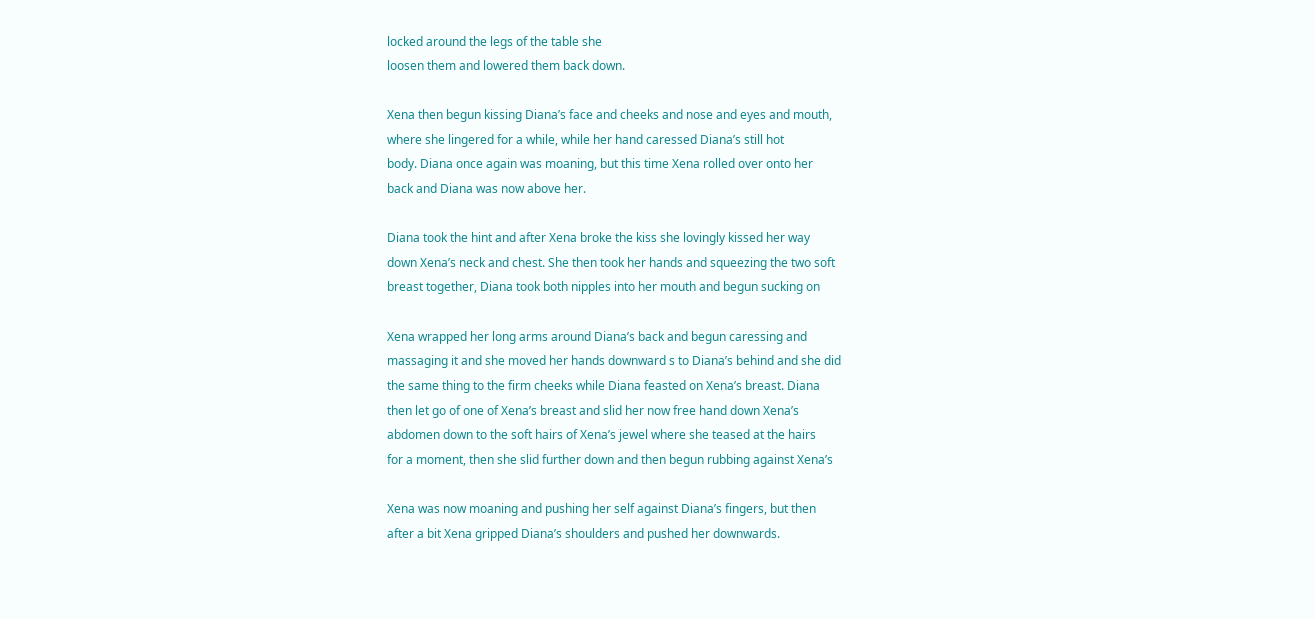locked around the legs of the table she
loosen them and lowered them back down.

Xena then begun kissing Diana’s face and cheeks and nose and eyes and mouth,
where she lingered for a while, while her hand caressed Diana’s still hot
body. Diana once again was moaning, but this time Xena rolled over onto her
back and Diana was now above her.

Diana took the hint and after Xena broke the kiss she lovingly kissed her way
down Xena’s neck and chest. She then took her hands and squeezing the two soft
breast together, Diana took both nipples into her mouth and begun sucking on

Xena wrapped her long arms around Diana’s back and begun caressing and
massaging it and she moved her hands downward s to Diana’s behind and she did
the same thing to the firm cheeks while Diana feasted on Xena’s breast. Diana
then let go of one of Xena’s breast and slid her now free hand down Xena’s
abdomen down to the soft hairs of Xena’s jewel where she teased at the hairs
for a moment, then she slid further down and then begun rubbing against Xena’s

Xena was now moaning and pushing her self against Diana’s fingers, but then
after a bit Xena gripped Diana’s shoulders and pushed her downwards.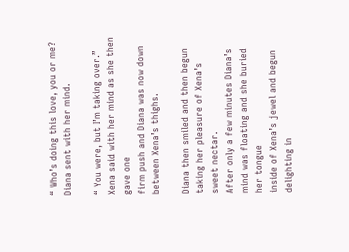“ Who’s doing this love, you or me? Diana sent with her mind.

“ You were, but I’m taking over.” Xena said with her mind as she then gave one
firm push and Diana was now down between Xena’s thighs.

Diana then smiled and then begun taking her pleasure of Xena’s sweet nectar.
After only a few minutes Diana’s mind was floating and she buried her tongue
inside of Xena’s jewel and begun delighting in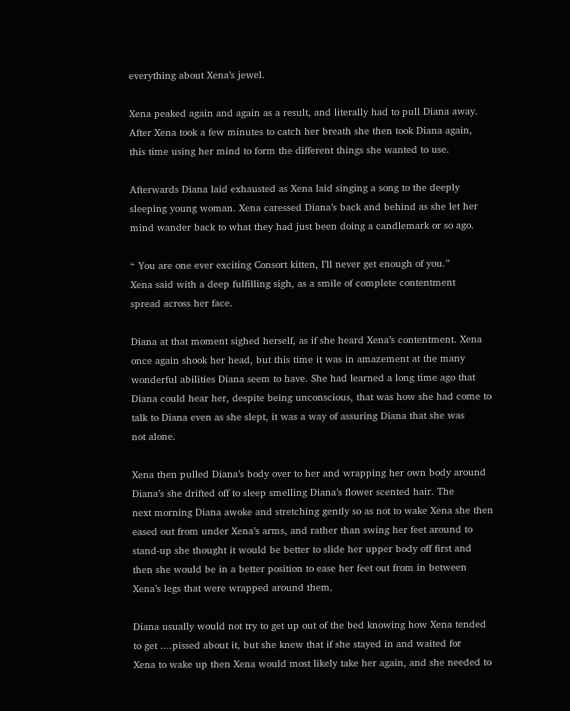everything about Xena’s jewel.

Xena peaked again and again as a result, and literally had to pull Diana away.
After Xena took a few minutes to catch her breath she then took Diana again,
this time using her mind to form the different things she wanted to use.

Afterwards Diana laid exhausted as Xena laid singing a song to the deeply
sleeping young woman. Xena caressed Diana’s back and behind as she let her
mind wander back to what they had just been doing a candlemark or so ago.

“ You are one ever exciting Consort kitten, I’ll never get enough of you.”
Xena said with a deep fulfilling sigh, as a smile of complete contentment
spread across her face.

Diana at that moment sighed herself, as if she heard Xena’s contentment. Xena
once again shook her head, but this time it was in amazement at the many
wonderful abilities Diana seem to have. She had learned a long time ago that
Diana could hear her, despite being unconscious, that was how she had come to
talk to Diana even as she slept, it was a way of assuring Diana that she was
not alone.

Xena then pulled Diana’s body over to her and wrapping her own body around
Diana’s she drifted off to sleep smelling Diana’s flower scented hair. The
next morning Diana awoke and stretching gently so as not to wake Xena she then
eased out from under Xena’s arms, and rather than swing her feet around to
stand-up she thought it would be better to slide her upper body off first and
then she would be in a better position to ease her feet out from in between
Xena’s legs that were wrapped around them.

Diana usually would not try to get up out of the bed knowing how Xena tended
to get ....pissed about it, but she knew that if she stayed in and waited for
Xena to wake up then Xena would most likely take her again, and she needed to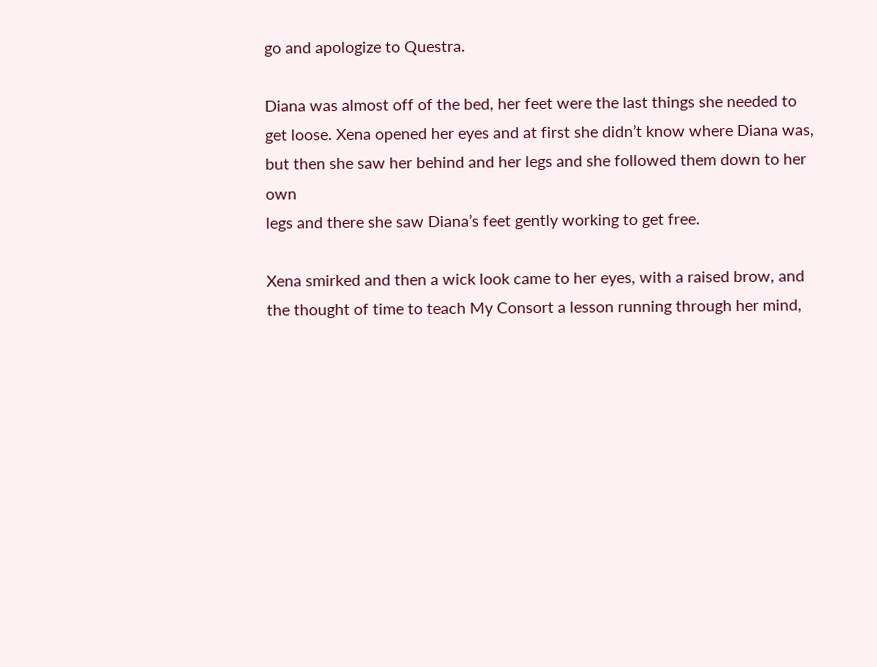go and apologize to Questra.

Diana was almost off of the bed, her feet were the last things she needed to
get loose. Xena opened her eyes and at first she didn’t know where Diana was,
but then she saw her behind and her legs and she followed them down to her own
legs and there she saw Diana’s feet gently working to get free.

Xena smirked and then a wick look came to her eyes, with a raised brow, and
the thought of time to teach My Consort a lesson running through her mind,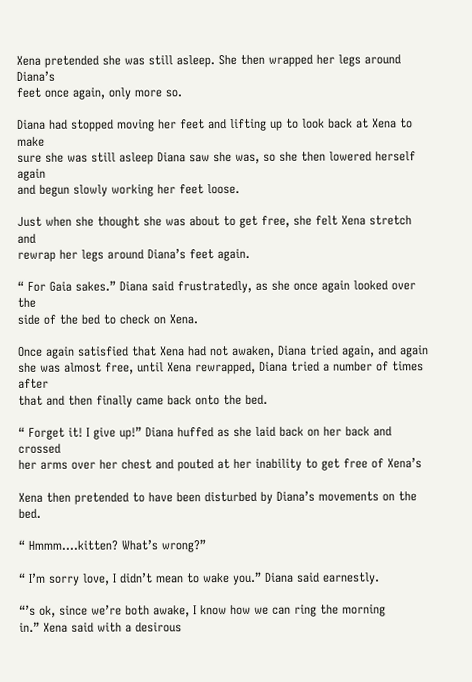Xena pretended she was still asleep. She then wrapped her legs around Diana’s
feet once again, only more so.

Diana had stopped moving her feet and lifting up to look back at Xena to make
sure she was still asleep Diana saw she was, so she then lowered herself again
and begun slowly working her feet loose.

Just when she thought she was about to get free, she felt Xena stretch and
rewrap her legs around Diana’s feet again.

“ For Gaia sakes.” Diana said frustratedly, as she once again looked over the
side of the bed to check on Xena.

Once again satisfied that Xena had not awaken, Diana tried again, and again
she was almost free, until Xena rewrapped, Diana tried a number of times after
that and then finally came back onto the bed.

“ Forget it! I give up!” Diana huffed as she laid back on her back and crossed
her arms over her chest and pouted at her inability to get free of Xena’s

Xena then pretended to have been disturbed by Diana’s movements on the bed.

“ Hmmm....kitten? What’s wrong?”

“ I’m sorry love, I didn’t mean to wake you.” Diana said earnestly.

“’s ok, since we’re both awake, I know how we can ring the morning
in.” Xena said with a desirous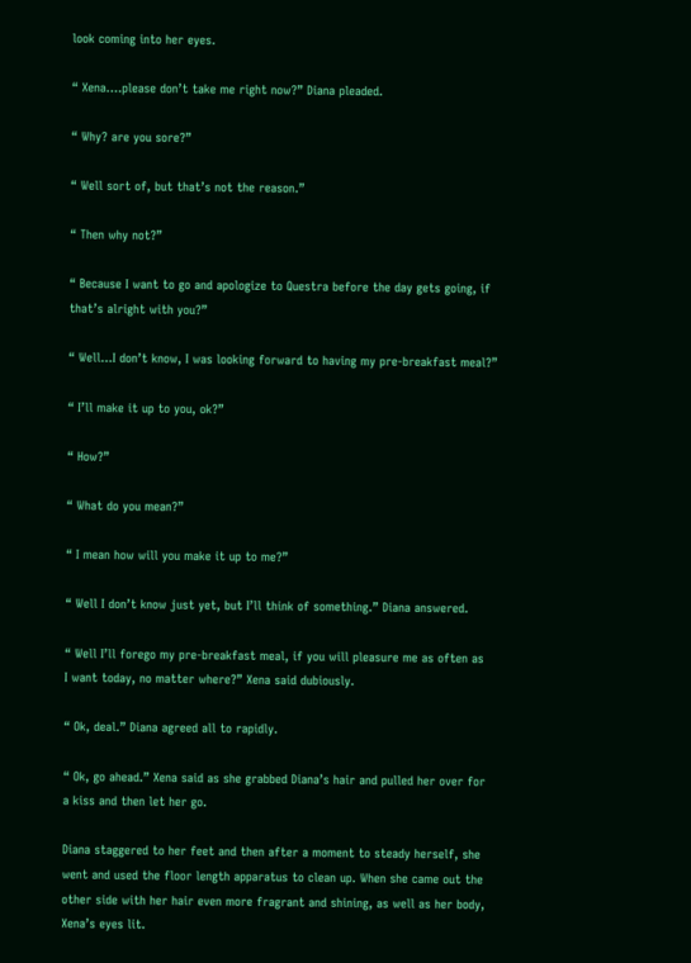look coming into her eyes.

“ Xena....please don’t take me right now?” Diana pleaded.

“ Why? are you sore?”

“ Well sort of, but that’s not the reason.”

“ Then why not?”

“ Because I want to go and apologize to Questra before the day gets going, if
that’s alright with you?”

“ Well...I don’t know, I was looking forward to having my pre-breakfast meal?”

“ I’ll make it up to you, ok?”

“ How?”

“ What do you mean?”

“ I mean how will you make it up to me?”

“ Well I don’t know just yet, but I’ll think of something.” Diana answered.

“ Well I’ll forego my pre-breakfast meal, if you will pleasure me as often as
I want today, no matter where?” Xena said dubiously.

“ Ok, deal.” Diana agreed all to rapidly.

“ Ok, go ahead.” Xena said as she grabbed Diana’s hair and pulled her over for
a kiss and then let her go.

Diana staggered to her feet and then after a moment to steady herself, she
went and used the floor length apparatus to clean up. When she came out the
other side with her hair even more fragrant and shining, as well as her body,
Xena’s eyes lit.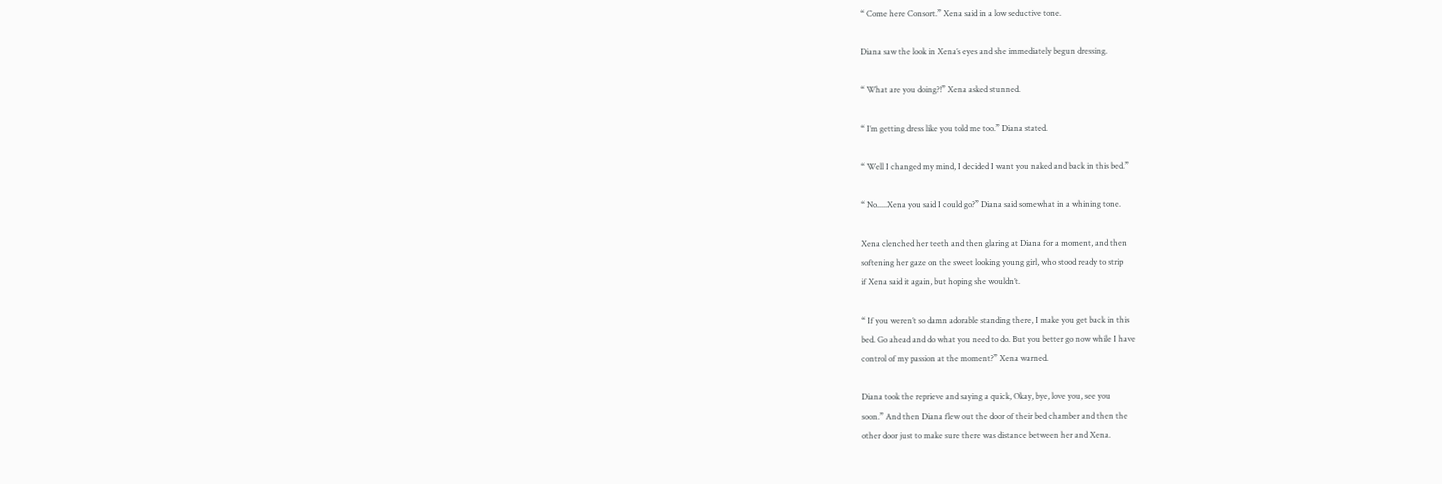“ Come here Consort.” Xena said in a low seductive tone.

Diana saw the look in Xena’s eyes and she immediately begun dressing.

“ What are you doing?!” Xena asked stunned.

“ I’m getting dress like you told me too.” Diana stated.

“ Well I changed my mind, I decided I want you naked and back in this bed.”

“ No.....Xena you said I could go?” Diana said somewhat in a whining tone.

Xena clenched her teeth and then glaring at Diana for a moment, and then
softening her gaze on the sweet looking young girl, who stood ready to strip
if Xena said it again, but hoping she wouldn’t.

“ If you weren’t so damn adorable standing there, I make you get back in this
bed. Go ahead and do what you need to do. But you better go now while I have
control of my passion at the moment?” Xena warned.

Diana took the reprieve and saying a quick, Okay, bye, love you, see you
soon.” And then Diana flew out the door of their bed chamber and then the
other door just to make sure there was distance between her and Xena.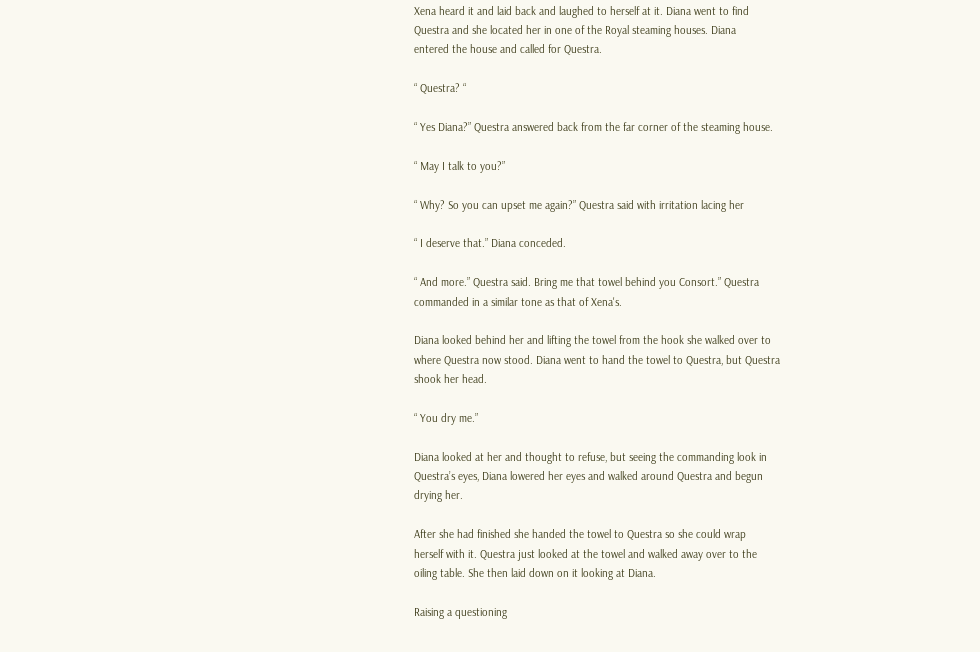Xena heard it and laid back and laughed to herself at it. Diana went to find
Questra and she located her in one of the Royal steaming houses. Diana
entered the house and called for Questra.

“ Questra? “

“ Yes Diana?” Questra answered back from the far corner of the steaming house.

“ May I talk to you?”

“ Why? So you can upset me again?” Questra said with irritation lacing her

“ I deserve that.” Diana conceded.

“ And more.” Questra said. Bring me that towel behind you Consort.” Questra
commanded in a similar tone as that of Xena's.

Diana looked behind her and lifting the towel from the hook she walked over to
where Questra now stood. Diana went to hand the towel to Questra, but Questra
shook her head.

“ You dry me.”

Diana looked at her and thought to refuse, but seeing the commanding look in
Questra’s eyes, Diana lowered her eyes and walked around Questra and begun
drying her.

After she had finished she handed the towel to Questra so she could wrap
herself with it. Questra just looked at the towel and walked away over to the
oiling table. She then laid down on it looking at Diana.

Raising a questioning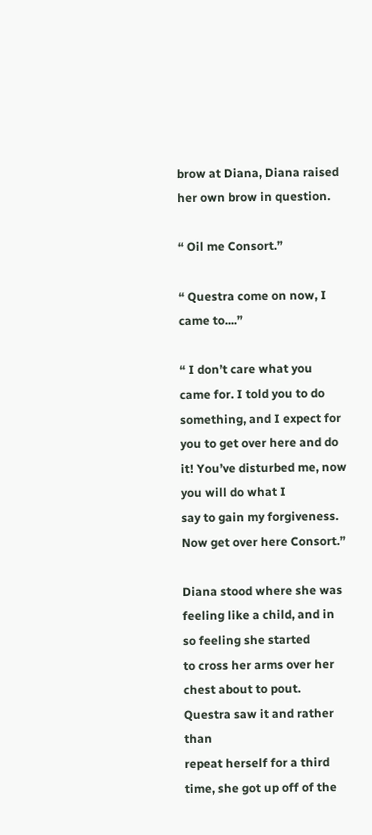brow at Diana, Diana raised her own brow in question.

“ Oil me Consort.”

“ Questra come on now, I came to....”

“ I don’t care what you came for. I told you to do something, and I expect for
you to get over here and do it! You’ve disturbed me, now you will do what I
say to gain my forgiveness. Now get over here Consort.”

Diana stood where she was feeling like a child, and in so feeling she started
to cross her arms over her chest about to pout. Questra saw it and rather than
repeat herself for a third time, she got up off of the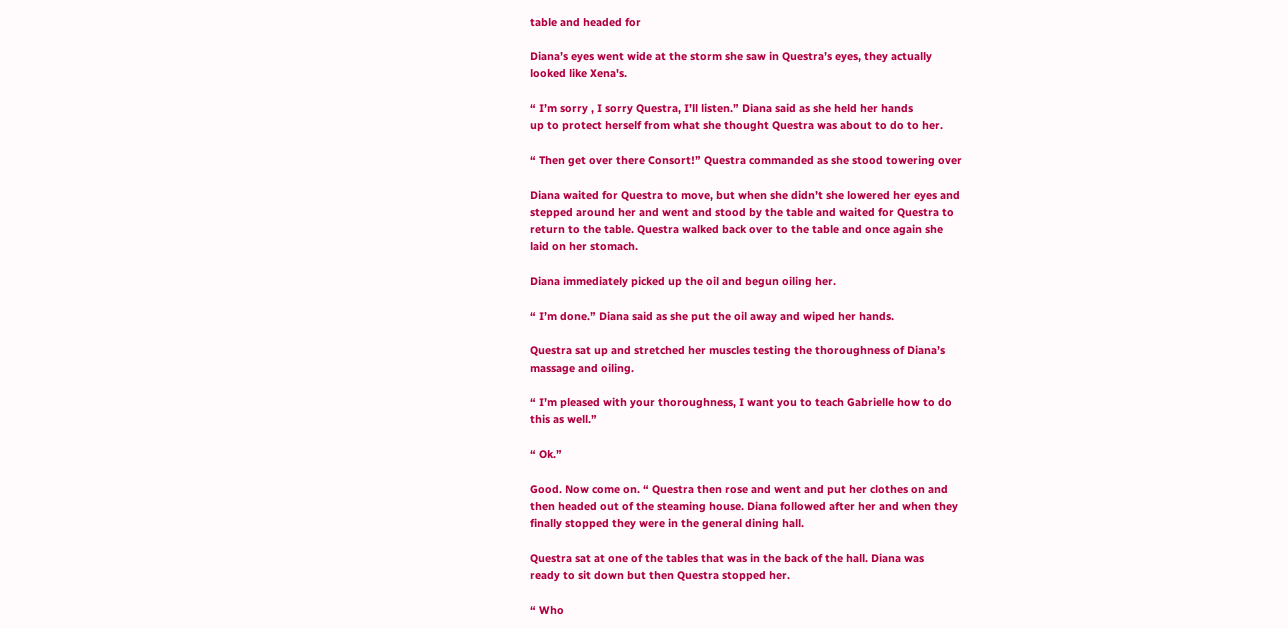table and headed for

Diana’s eyes went wide at the storm she saw in Questra’s eyes, they actually
looked like Xena's.

“ I’m sorry , I sorry Questra, I’ll listen.” Diana said as she held her hands
up to protect herself from what she thought Questra was about to do to her.

“ Then get over there Consort!” Questra commanded as she stood towering over

Diana waited for Questra to move, but when she didn’t she lowered her eyes and
stepped around her and went and stood by the table and waited for Questra to
return to the table. Questra walked back over to the table and once again she
laid on her stomach.

Diana immediately picked up the oil and begun oiling her.

“ I’m done.” Diana said as she put the oil away and wiped her hands.

Questra sat up and stretched her muscles testing the thoroughness of Diana’s
massage and oiling.

“ I’m pleased with your thoroughness, I want you to teach Gabrielle how to do
this as well.”

“ Ok.”

Good. Now come on. “ Questra then rose and went and put her clothes on and
then headed out of the steaming house. Diana followed after her and when they
finally stopped they were in the general dining hall.

Questra sat at one of the tables that was in the back of the hall. Diana was
ready to sit down but then Questra stopped her.

“ Who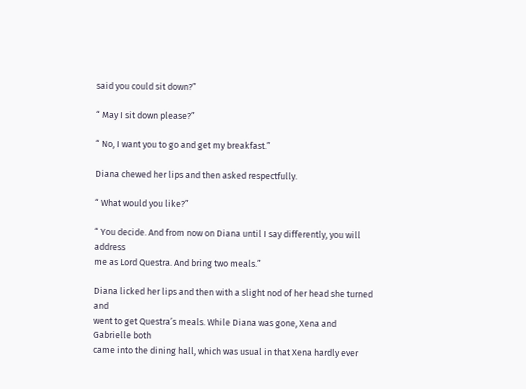said you could sit down?”

“ May I sit down please?”

“ No, I want you to go and get my breakfast.”

Diana chewed her lips and then asked respectfully.

“ What would you like?”

“ You decide. And from now on Diana until I say differently, you will address
me as Lord Questra. And bring two meals.”

Diana licked her lips and then with a slight nod of her head she turned and
went to get Questra’s meals. While Diana was gone, Xena and Gabrielle both
came into the dining hall, which was usual in that Xena hardly ever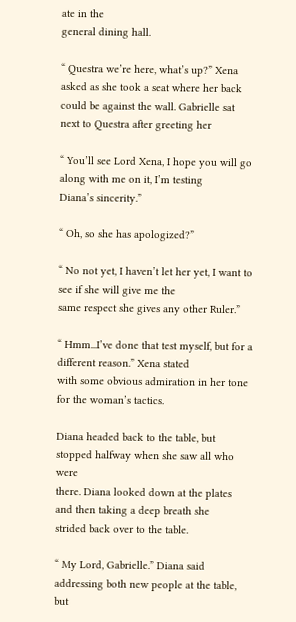ate in the
general dining hall.

“ Questra we’re here, what’s up?” Xena asked as she took a seat where her back
could be against the wall. Gabrielle sat next to Questra after greeting her

“ You’ll see Lord Xena, I hope you will go along with me on it, I’m testing
Diana’s sincerity.”

“ Oh, so she has apologized?”

“ No not yet, I haven’t let her yet, I want to see if she will give me the
same respect she gives any other Ruler.”

“ Hmm...I’ve done that test myself, but for a different reason.” Xena stated
with some obvious admiration in her tone for the woman’s tactics.

Diana headed back to the table, but stopped halfway when she saw all who were
there. Diana looked down at the plates and then taking a deep breath she
strided back over to the table.

“ My Lord, Gabrielle.” Diana said addressing both new people at the table, but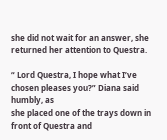she did not wait for an answer, she returned her attention to Questra.

“ Lord Questra, I hope what I’ve chosen pleases you?” Diana said humbly, as
she placed one of the trays down in front of Questra and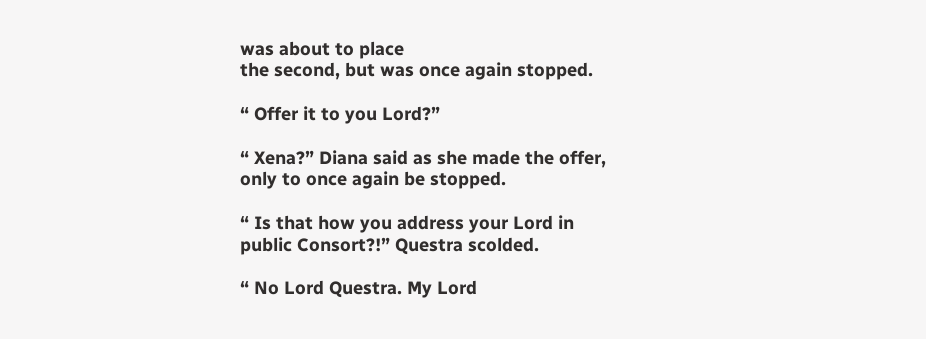was about to place
the second, but was once again stopped.

“ Offer it to you Lord?”

“ Xena?” Diana said as she made the offer, only to once again be stopped.

“ Is that how you address your Lord in public Consort?!” Questra scolded.

“ No Lord Questra. My Lord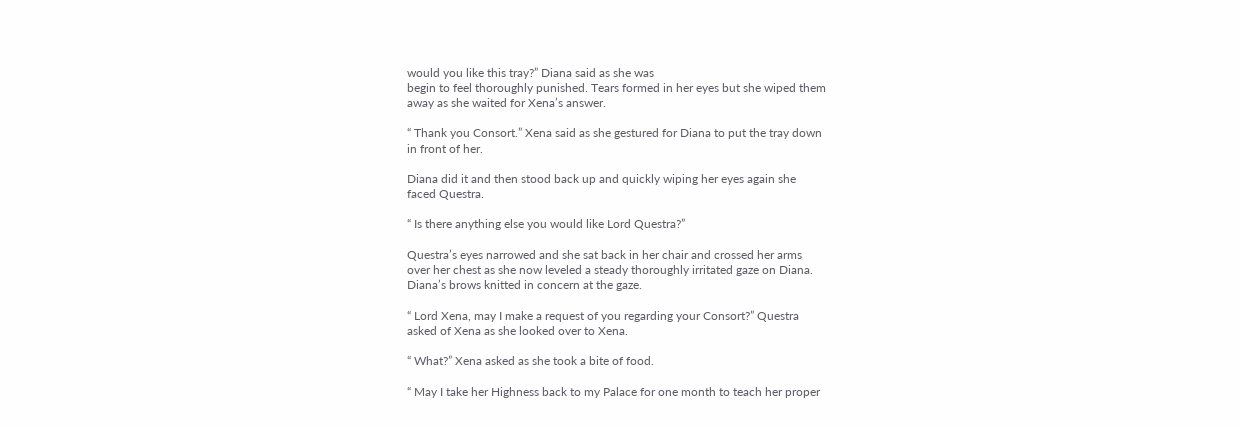would you like this tray?” Diana said as she was
begin to feel thoroughly punished. Tears formed in her eyes but she wiped them
away as she waited for Xena’s answer.

“ Thank you Consort.” Xena said as she gestured for Diana to put the tray down
in front of her.

Diana did it and then stood back up and quickly wiping her eyes again she
faced Questra.

“ Is there anything else you would like Lord Questra?”

Questra’s eyes narrowed and she sat back in her chair and crossed her arms
over her chest as she now leveled a steady thoroughly irritated gaze on Diana.
Diana’s brows knitted in concern at the gaze.

“ Lord Xena, may I make a request of you regarding your Consort?” Questra
asked of Xena as she looked over to Xena.

“ What?” Xena asked as she took a bite of food.

“ May I take her Highness back to my Palace for one month to teach her proper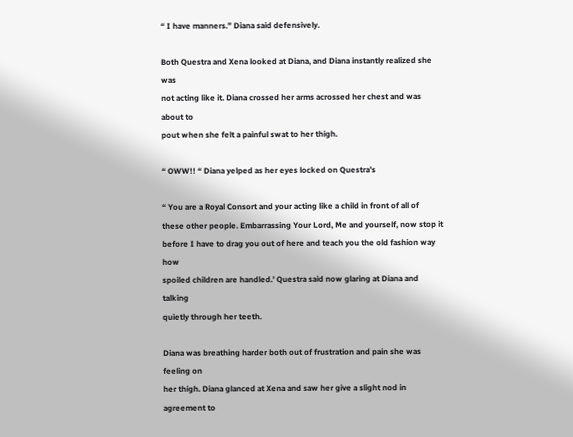“ I have manners.” Diana said defensively.

Both Questra and Xena looked at Diana, and Diana instantly realized she was
not acting like it. Diana crossed her arms acrossed her chest and was about to
pout when she felt a painful swat to her thigh.

“ OWW!! “ Diana yelped as her eyes locked on Questra’s

“ You are a Royal Consort and your acting like a child in front of all of
these other people. Embarrassing Your Lord, Me and yourself, now stop it
before I have to drag you out of here and teach you the old fashion way how
spoiled children are handled.’ Questra said now glaring at Diana and talking
quietly through her teeth.

Diana was breathing harder both out of frustration and pain she was feeling on
her thigh. Diana glanced at Xena and saw her give a slight nod in agreement to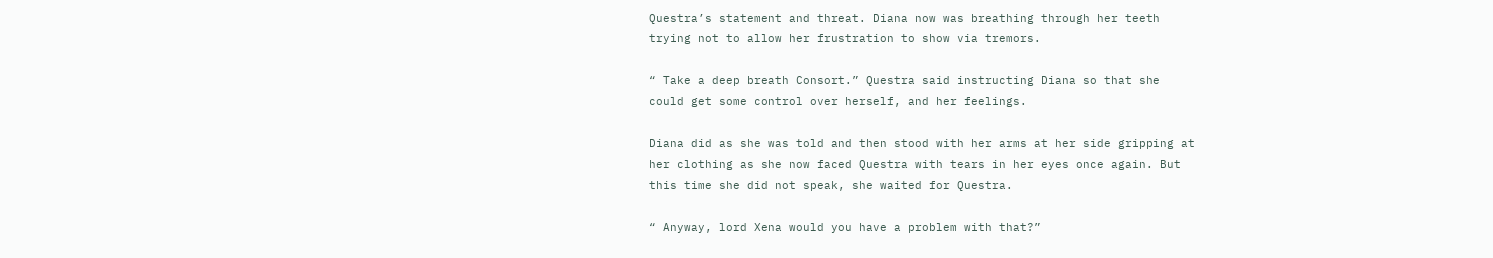Questra’s statement and threat. Diana now was breathing through her teeth
trying not to allow her frustration to show via tremors.

“ Take a deep breath Consort.” Questra said instructing Diana so that she
could get some control over herself, and her feelings.

Diana did as she was told and then stood with her arms at her side gripping at
her clothing as she now faced Questra with tears in her eyes once again. But
this time she did not speak, she waited for Questra.

“ Anyway, lord Xena would you have a problem with that?”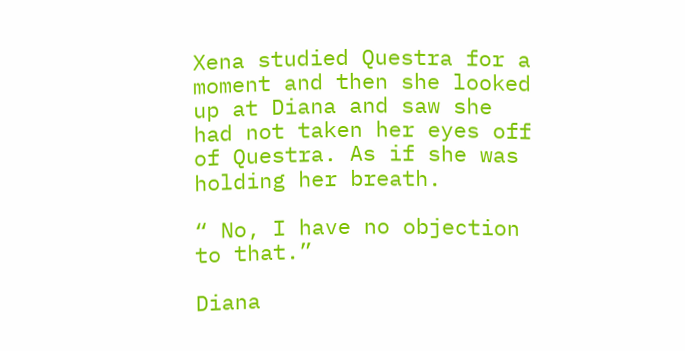Xena studied Questra for a moment and then she looked up at Diana and saw she
had not taken her eyes off of Questra. As if she was holding her breath.

“ No, I have no objection to that.”

Diana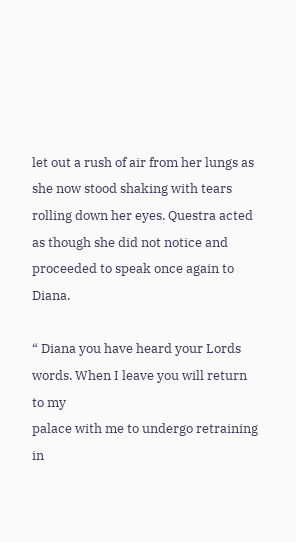let out a rush of air from her lungs as she now stood shaking with tears
rolling down her eyes. Questra acted as though she did not notice and
proceeded to speak once again to Diana.

“ Diana you have heard your Lords words. When I leave you will return to my
palace with me to undergo retraining in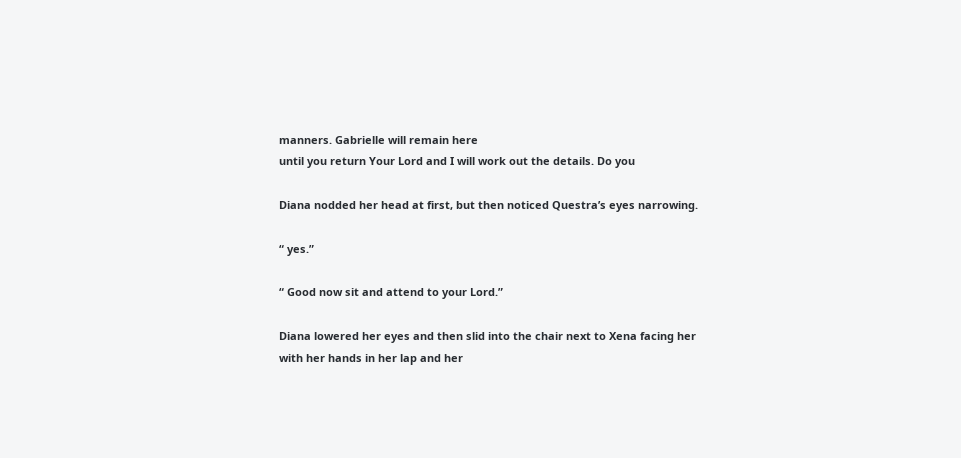manners. Gabrielle will remain here
until you return Your Lord and I will work out the details. Do you

Diana nodded her head at first, but then noticed Questra’s eyes narrowing.

“ yes.”

“ Good now sit and attend to your Lord.”

Diana lowered her eyes and then slid into the chair next to Xena facing her
with her hands in her lap and her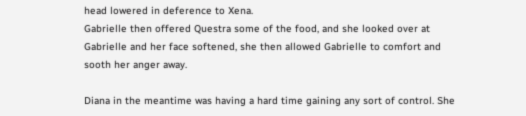head lowered in deference to Xena.
Gabrielle then offered Questra some of the food, and she looked over at
Gabrielle and her face softened, she then allowed Gabrielle to comfort and
sooth her anger away.

Diana in the meantime was having a hard time gaining any sort of control. She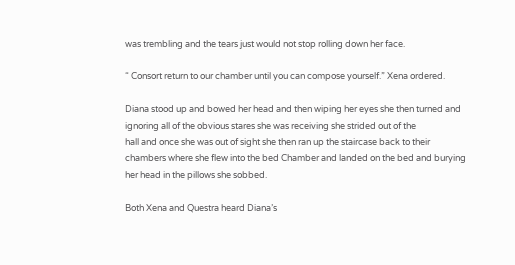was trembling and the tears just would not stop rolling down her face.

“ Consort return to our chamber until you can compose yourself.” Xena ordered.

Diana stood up and bowed her head and then wiping her eyes she then turned and
ignoring all of the obvious stares she was receiving she strided out of the
hall and once she was out of sight she then ran up the staircase back to their
chambers where she flew into the bed Chamber and landed on the bed and burying
her head in the pillows she sobbed.

Both Xena and Questra heard Diana’s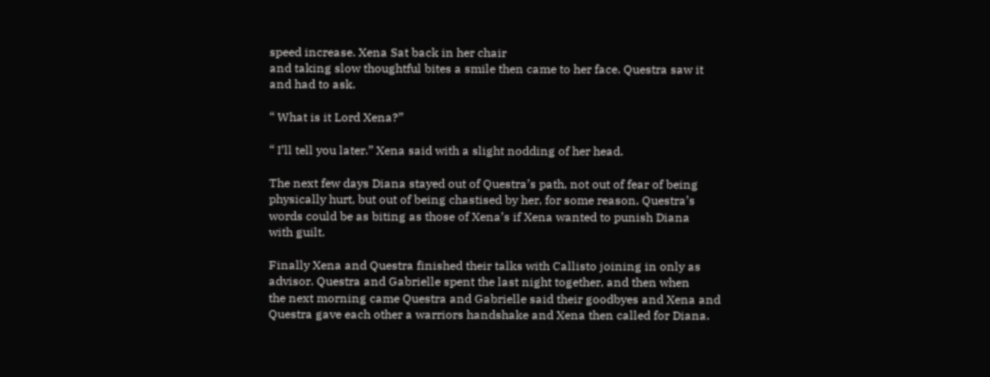speed increase. Xena Sat back in her chair
and taking slow thoughtful bites a smile then came to her face. Questra saw it
and had to ask.

“ What is it Lord Xena?”

“ I’ll tell you later.” Xena said with a slight nodding of her head.

The next few days Diana stayed out of Questra’s path, not out of fear of being
physically hurt, but out of being chastised by her, for some reason, Questra’s
words could be as biting as those of Xena’s if Xena wanted to punish Diana
with guilt.

Finally Xena and Questra finished their talks with Callisto joining in only as
advisor. Questra and Gabrielle spent the last night together, and then when
the next morning came Questra and Gabrielle said their goodbyes and Xena and
Questra gave each other a warriors handshake and Xena then called for Diana.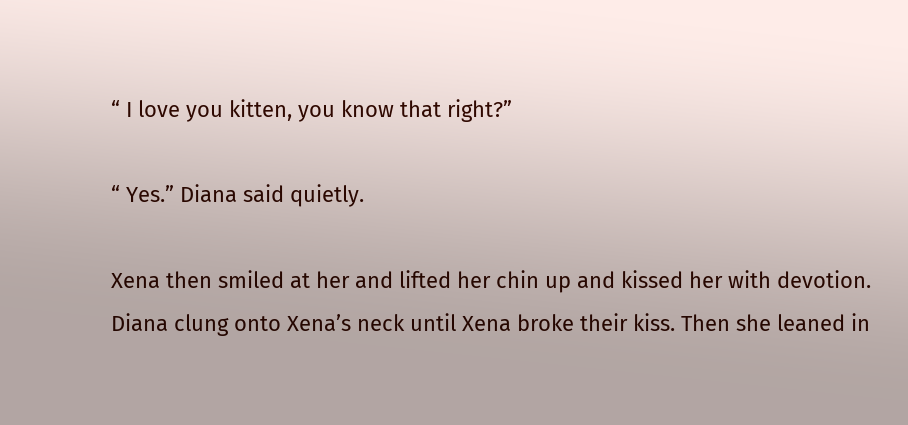“ I love you kitten, you know that right?”

“ Yes.” Diana said quietly.

Xena then smiled at her and lifted her chin up and kissed her with devotion.
Diana clung onto Xena’s neck until Xena broke their kiss. Then she leaned in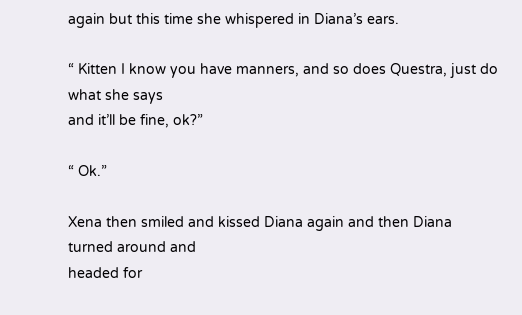again but this time she whispered in Diana’s ears.

“ Kitten I know you have manners, and so does Questra, just do what she says
and it’ll be fine, ok?”

“ Ok.”

Xena then smiled and kissed Diana again and then Diana turned around and
headed for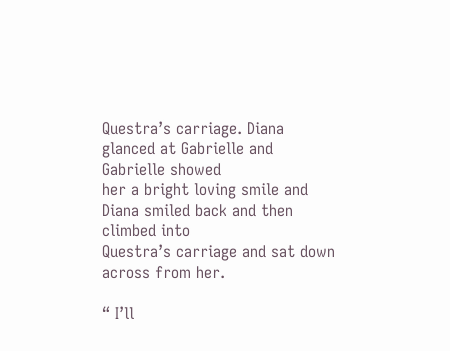Questra’s carriage. Diana glanced at Gabrielle and Gabrielle showed
her a bright loving smile and Diana smiled back and then climbed into
Questra’s carriage and sat down across from her.

“ I’ll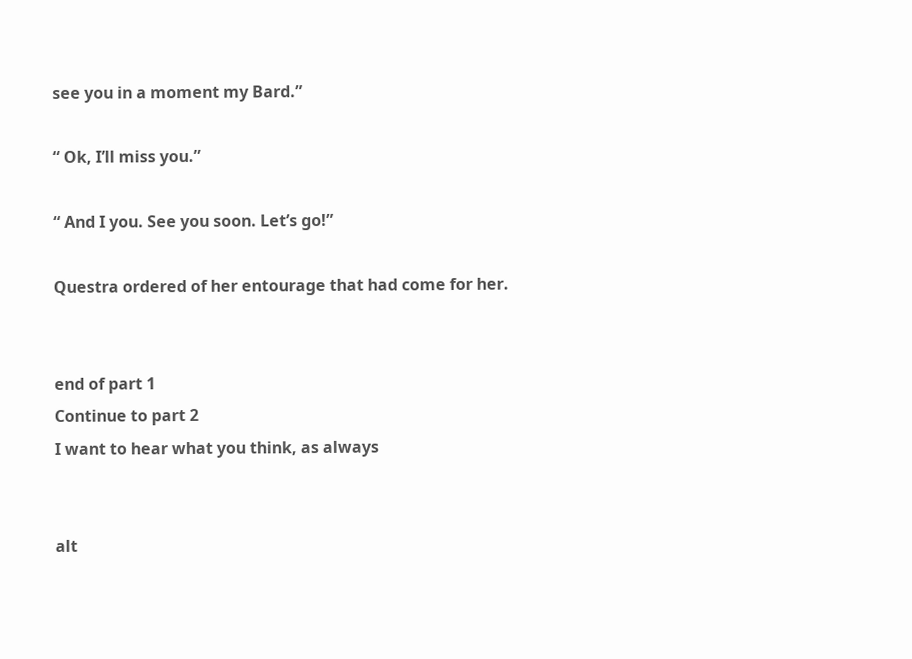see you in a moment my Bard.”

“ Ok, I’ll miss you.”

“ And I you. See you soon. Let’s go!”

Questra ordered of her entourage that had come for her.


end of part 1
Continue to part 2
I want to hear what you think, as always


alt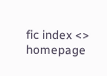fic index <> homepage